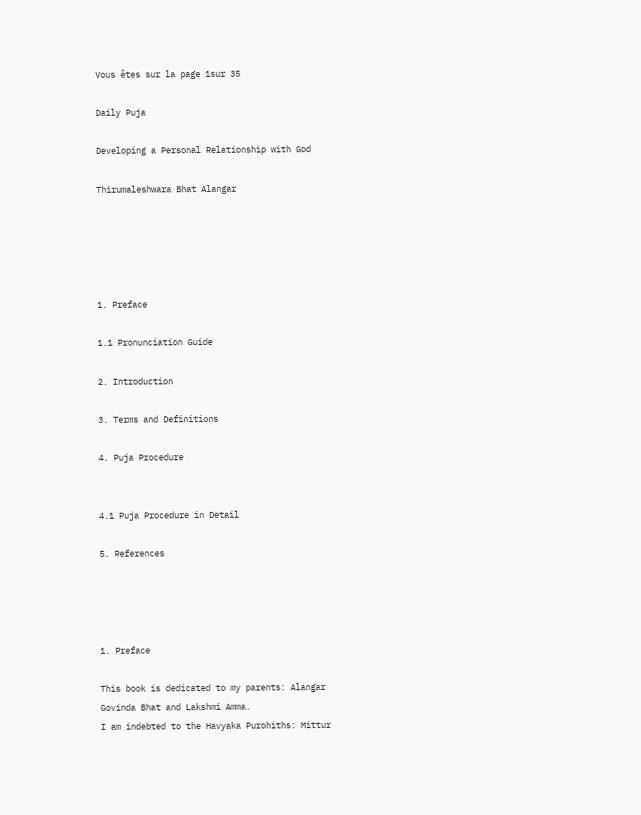Vous êtes sur la page 1sur 35

Daily Puja

Developing a Personal Relationship with God

Thirumaleshwara Bhat Alangar





1. Preface

1.1 Pronunciation Guide

2. Introduction

3. Terms and Definitions

4. Puja Procedure


4.1 Puja Procedure in Detail

5. References




1. Preface

This book is dedicated to my parents: Alangar Govinda Bhat and Lakshmi Amma.
I am indebted to the Havyaka Purohiths: Mittur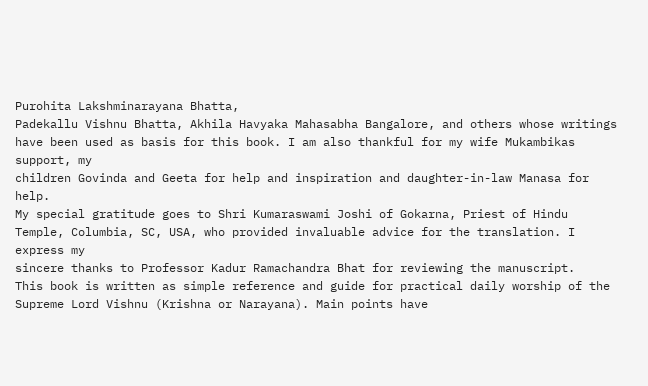Purohita Lakshminarayana Bhatta,
Padekallu Vishnu Bhatta, Akhila Havyaka Mahasabha Bangalore, and others whose writings
have been used as basis for this book. I am also thankful for my wife Mukambikas support, my
children Govinda and Geeta for help and inspiration and daughter-in-law Manasa for help.
My special gratitude goes to Shri Kumaraswami Joshi of Gokarna, Priest of Hindu
Temple, Columbia, SC, USA, who provided invaluable advice for the translation. I express my
sincere thanks to Professor Kadur Ramachandra Bhat for reviewing the manuscript.
This book is written as simple reference and guide for practical daily worship of the
Supreme Lord Vishnu (Krishna or Narayana). Main points have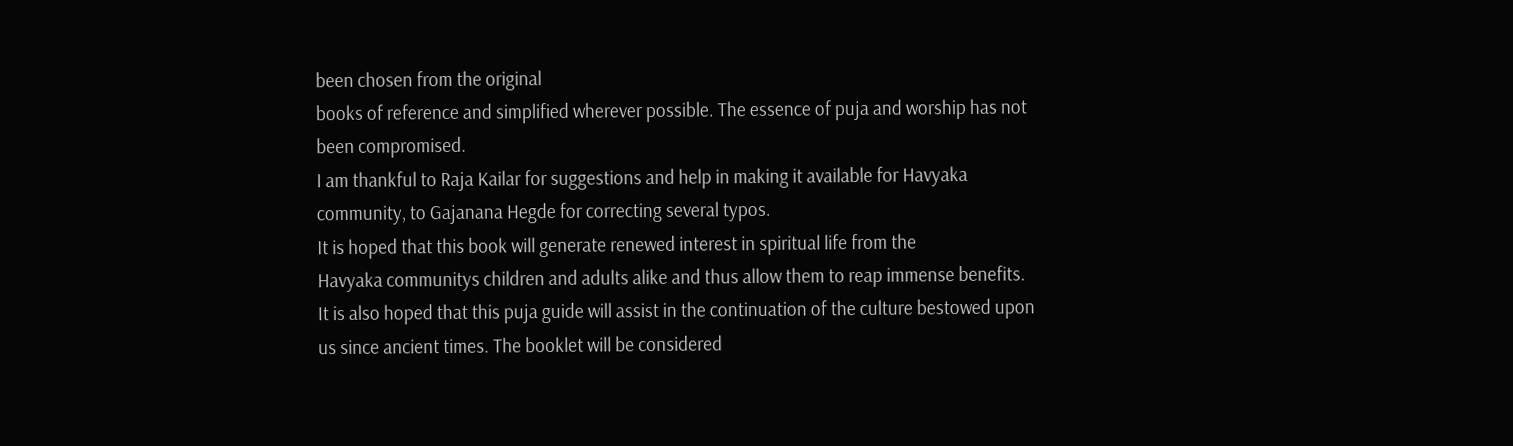been chosen from the original
books of reference and simplified wherever possible. The essence of puja and worship has not
been compromised.
I am thankful to Raja Kailar for suggestions and help in making it available for Havyaka
community, to Gajanana Hegde for correcting several typos.
It is hoped that this book will generate renewed interest in spiritual life from the
Havyaka communitys children and adults alike and thus allow them to reap immense benefits.
It is also hoped that this puja guide will assist in the continuation of the culture bestowed upon
us since ancient times. The booklet will be considered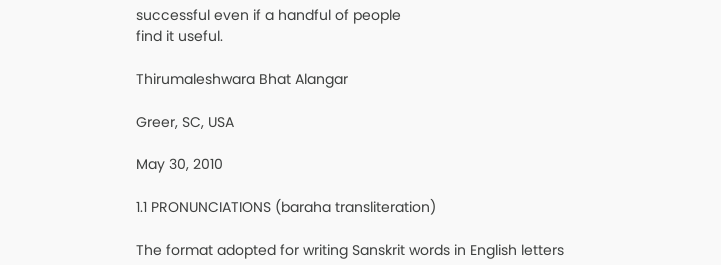successful even if a handful of people
find it useful.

Thirumaleshwara Bhat Alangar

Greer, SC, USA

May 30, 2010

1.1 PRONUNCIATIONS (baraha transliteration)

The format adopted for writing Sanskrit words in English letters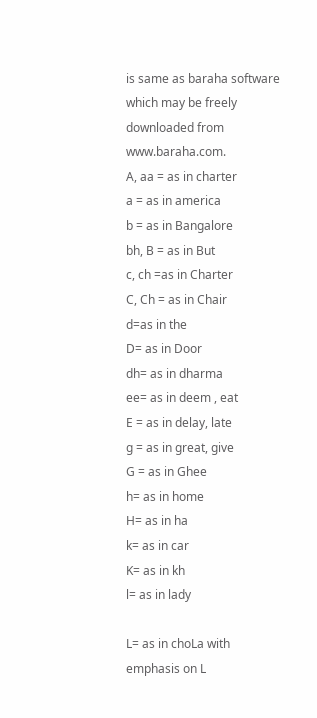is same as baraha software
which may be freely downloaded from www.baraha.com.
A, aa = as in charter
a = as in america
b = as in Bangalore
bh, B = as in But
c, ch =as in Charter
C, Ch = as in Chair
d=as in the
D= as in Door
dh= as in dharma
ee= as in deem , eat
E = as in delay, late
g = as in great, give
G = as in Ghee
h= as in home
H= as in ha
k= as in car
K= as in kh
l= as in lady

L= as in choLa with emphasis on L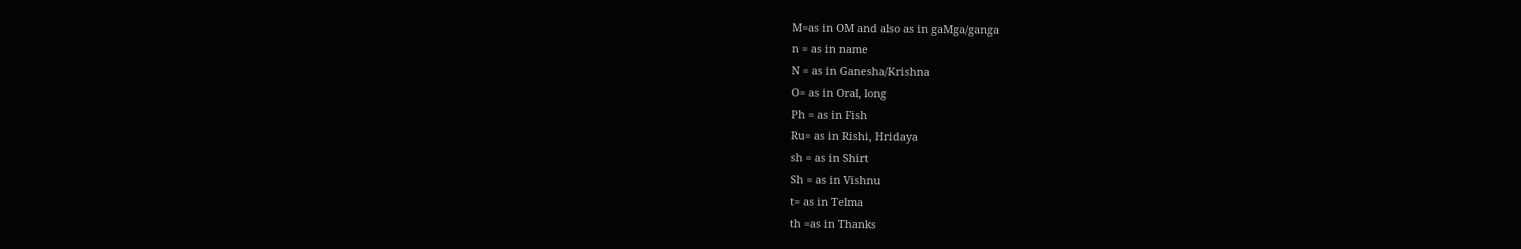M=as in OM and also as in gaMga/ganga
n = as in name
N = as in Ganesha/Krishna
O= as in Oral, long
Ph = as in Fish
Ru= as in Rishi, Hridaya
sh = as in Shirt
Sh = as in Vishnu
t= as in Telma
th =as in Thanks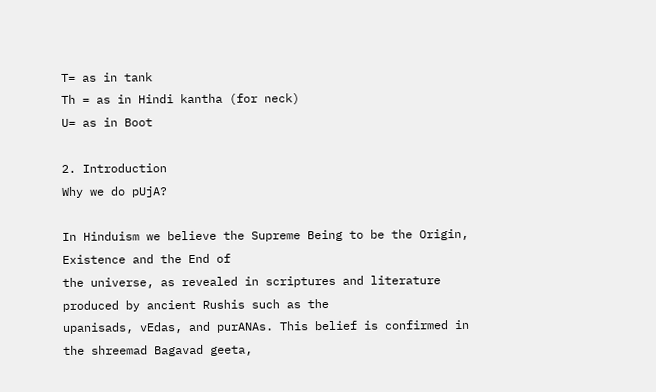T= as in tank
Th = as in Hindi kantha (for neck)
U= as in Boot

2. Introduction
Why we do pUjA?

In Hinduism we believe the Supreme Being to be the Origin, Existence and the End of
the universe, as revealed in scriptures and literature produced by ancient Rushis such as the
upanisads, vEdas, and purANAs. This belief is confirmed in the shreemad Bagavad geeta,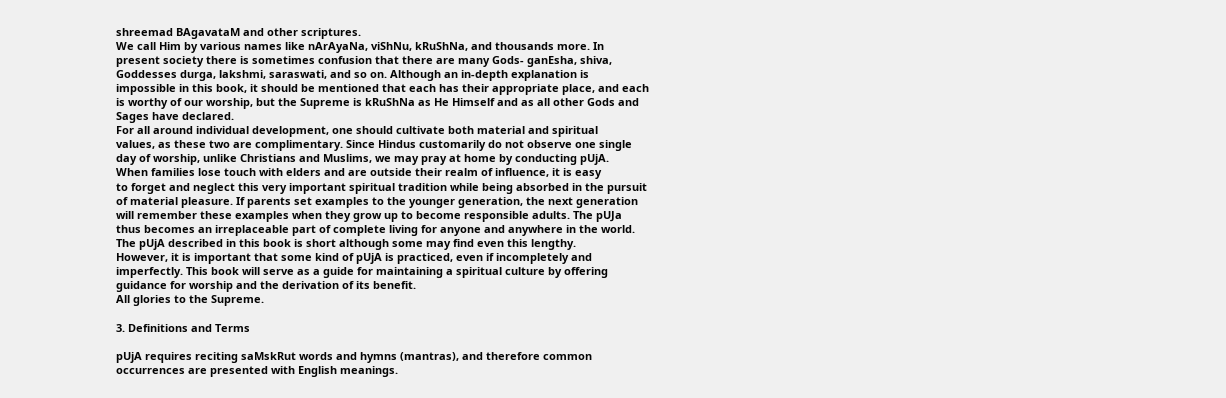shreemad BAgavataM and other scriptures.
We call Him by various names like nArAyaNa, viShNu, kRuShNa, and thousands more. In
present society there is sometimes confusion that there are many Gods- ganEsha, shiva,
Goddesses durga, lakshmi, saraswati, and so on. Although an in-depth explanation is
impossible in this book, it should be mentioned that each has their appropriate place, and each
is worthy of our worship, but the Supreme is kRuShNa as He Himself and as all other Gods and
Sages have declared.
For all around individual development, one should cultivate both material and spiritual
values, as these two are complimentary. Since Hindus customarily do not observe one single
day of worship, unlike Christians and Muslims, we may pray at home by conducting pUjA.
When families lose touch with elders and are outside their realm of influence, it is easy
to forget and neglect this very important spiritual tradition while being absorbed in the pursuit
of material pleasure. If parents set examples to the younger generation, the next generation
will remember these examples when they grow up to become responsible adults. The pUJa
thus becomes an irreplaceable part of complete living for anyone and anywhere in the world.
The pUjA described in this book is short although some may find even this lengthy.
However, it is important that some kind of pUjA is practiced, even if incompletely and
imperfectly. This book will serve as a guide for maintaining a spiritual culture by offering
guidance for worship and the derivation of its benefit.
All glories to the Supreme.

3. Definitions and Terms

pUjA requires reciting saMskRut words and hymns (mantras), and therefore common
occurrences are presented with English meanings.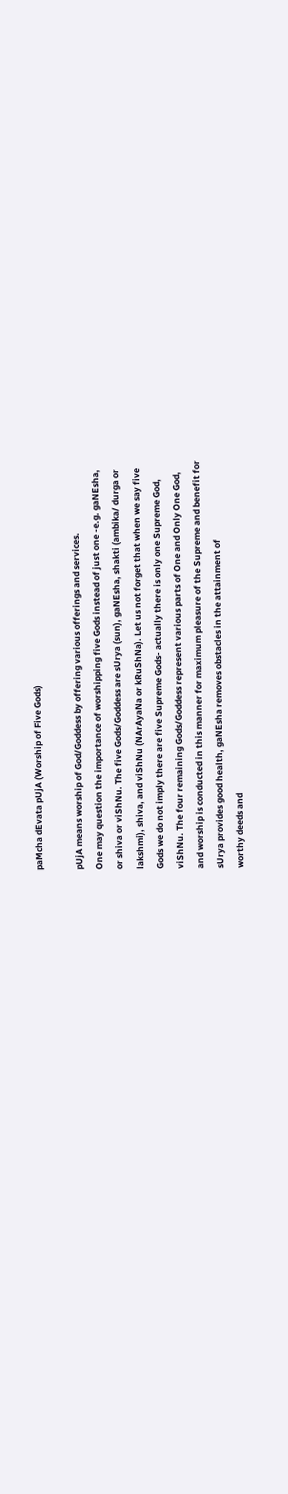paMcha dEvata pUjA (Worship of Five Gods)

pUjA means worship of God/Goddess by offering various offerings and services.
One may question the importance of worshipping five Gods instead of just one -e.g. gaNEsha,
or shiva or viShNu. The five Gods/Goddess are sUrya (sun), gaNEsha, shakti (ambika/ durga or
lakshmi), shiva, and viShNu (NArAyaNa or kRuShNa). Let us not forget that when we say five
Gods we do not imply there are five Supreme Gods- actually there is only one Supreme God,
viShNu. The four remaining Gods/Goddess represent various parts of One and Only One God,
and worship is conducted in this manner for maximum pleasure of the Supreme and benefit for
sUrya provides good health, gaNEsha removes obstacles in the attainment of
worthy deeds and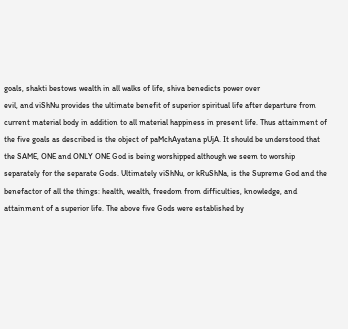goals, shakti bestows wealth in all walks of life, shiva benedicts power over
evil, and viShNu provides the ultimate benefit of superior spiritual life after departure from
current material body in addition to all material happiness in present life. Thus attainment of
the five goals as described is the object of paMchAyatana pUjA. It should be understood that
the SAME, ONE and ONLY ONE God is being worshipped although we seem to worship
separately for the separate Gods. Ultimately viShNu, or kRuShNa, is the Supreme God and the
benefactor of all the things: health, wealth, freedom from difficulties, knowledge, and
attainment of a superior life. The above five Gods were established by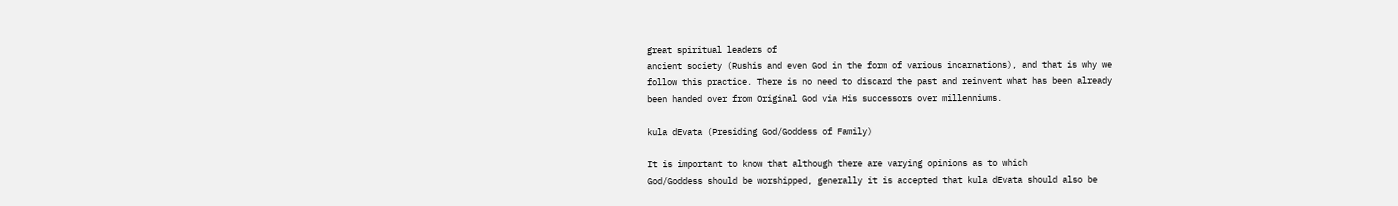great spiritual leaders of
ancient society (Rushis and even God in the form of various incarnations), and that is why we
follow this practice. There is no need to discard the past and reinvent what has been already
been handed over from Original God via His successors over millenniums.

kula dEvata (Presiding God/Goddess of Family)

It is important to know that although there are varying opinions as to which
God/Goddess should be worshipped, generally it is accepted that kula dEvata should also be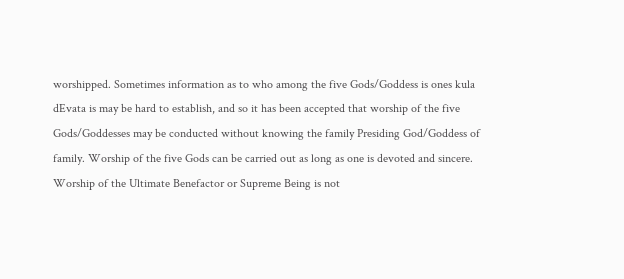worshipped. Sometimes information as to who among the five Gods/Goddess is ones kula
dEvata is may be hard to establish, and so it has been accepted that worship of the five
Gods/Goddesses may be conducted without knowing the family Presiding God/Goddess of
family. Worship of the five Gods can be carried out as long as one is devoted and sincere.
Worship of the Ultimate Benefactor or Supreme Being is not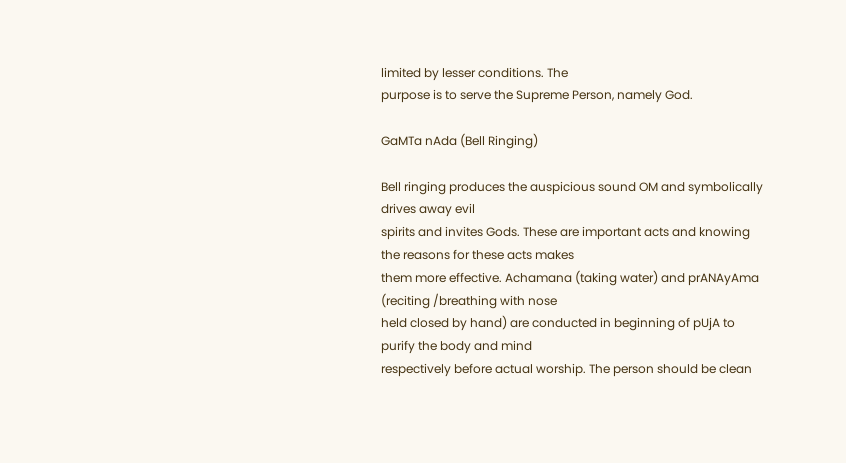limited by lesser conditions. The
purpose is to serve the Supreme Person, namely God.

GaMTa nAda (Bell Ringing)

Bell ringing produces the auspicious sound OM and symbolically drives away evil
spirits and invites Gods. These are important acts and knowing the reasons for these acts makes
them more effective. Achamana (taking water) and prANAyAma (reciting /breathing with nose
held closed by hand) are conducted in beginning of pUjA to purify the body and mind
respectively before actual worship. The person should be clean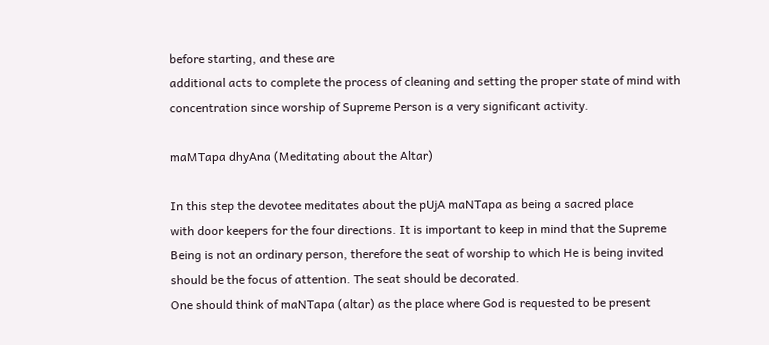before starting, and these are
additional acts to complete the process of cleaning and setting the proper state of mind with
concentration since worship of Supreme Person is a very significant activity.

maMTapa dhyAna (Meditating about the Altar)

In this step the devotee meditates about the pUjA maNTapa as being a sacred place
with door keepers for the four directions. It is important to keep in mind that the Supreme
Being is not an ordinary person, therefore the seat of worship to which He is being invited
should be the focus of attention. The seat should be decorated.
One should think of maNTapa (altar) as the place where God is requested to be present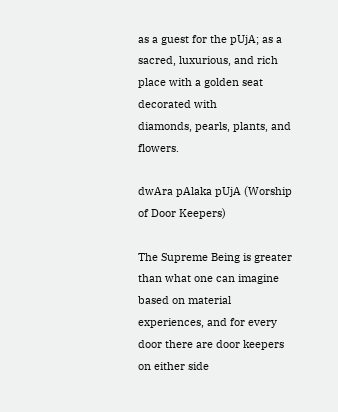as a guest for the pUjA; as a sacred, luxurious, and rich place with a golden seat decorated with
diamonds, pearls, plants, and flowers.

dwAra pAlaka pUjA (Worship of Door Keepers)

The Supreme Being is greater than what one can imagine based on material
experiences, and for every door there are door keepers on either side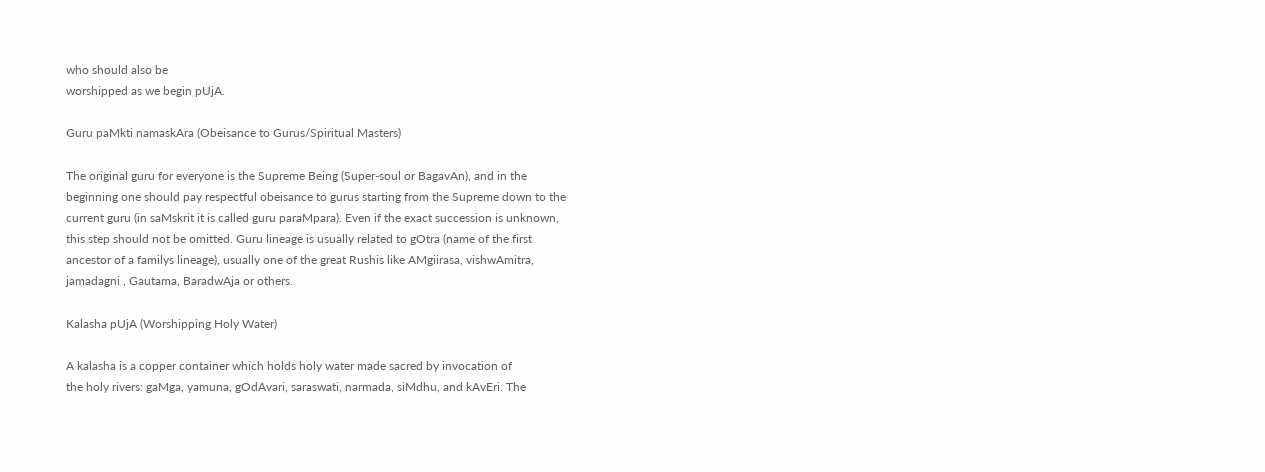who should also be
worshipped as we begin pUjA.

Guru paMkti namaskAra (Obeisance to Gurus/Spiritual Masters)

The original guru for everyone is the Supreme Being (Super-soul or BagavAn), and in the
beginning one should pay respectful obeisance to gurus starting from the Supreme down to the
current guru (in saMskrit it is called guru paraMpara). Even if the exact succession is unknown,
this step should not be omitted. Guru lineage is usually related to gOtra (name of the first
ancestor of a familys lineage), usually one of the great Rushis like AMgiirasa, vishwAmitra,
jamadagni , Gautama, BaradwAja or others.

Kalasha pUjA (Worshipping Holy Water)

A kalasha is a copper container which holds holy water made sacred by invocation of
the holy rivers: gaMga, yamuna, gOdAvari, saraswati, narmada, siMdhu, and kAvEri. The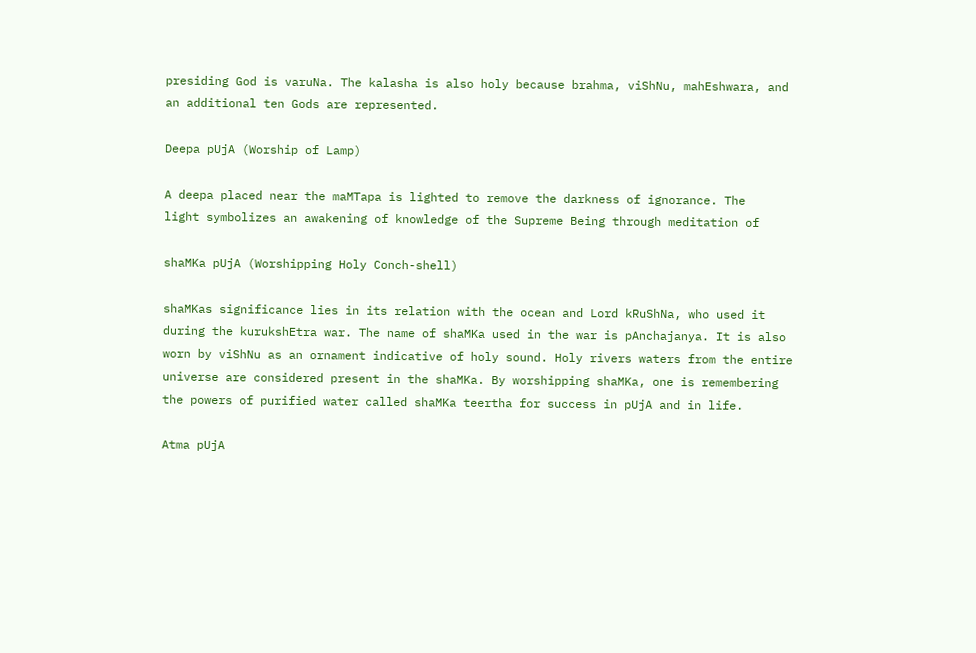presiding God is varuNa. The kalasha is also holy because brahma, viShNu, mahEshwara, and
an additional ten Gods are represented.

Deepa pUjA (Worship of Lamp)

A deepa placed near the maMTapa is lighted to remove the darkness of ignorance. The
light symbolizes an awakening of knowledge of the Supreme Being through meditation of

shaMKa pUjA (Worshipping Holy Conch-shell)

shaMKas significance lies in its relation with the ocean and Lord kRuShNa, who used it
during the kurukshEtra war. The name of shaMKa used in the war is pAnchajanya. It is also
worn by viShNu as an ornament indicative of holy sound. Holy rivers waters from the entire
universe are considered present in the shaMKa. By worshipping shaMKa, one is remembering
the powers of purified water called shaMKa teertha for success in pUjA and in life.

Atma pUjA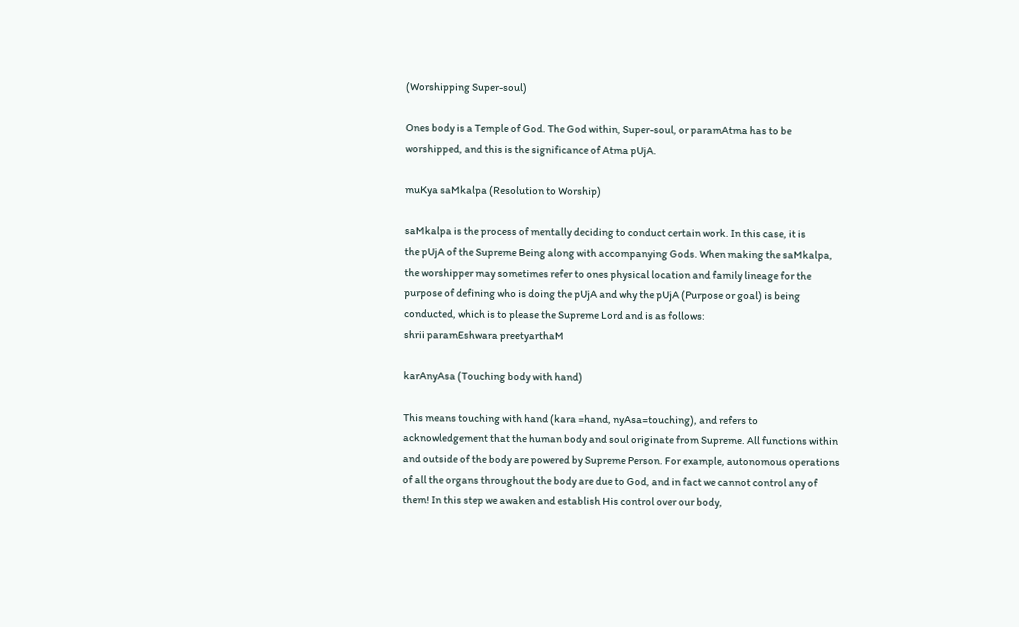(Worshipping Super-soul)

Ones body is a Temple of God. The God within, Super-soul, or paramAtma has to be
worshipped, and this is the significance of Atma pUjA.

muKya saMkalpa (Resolution to Worship)

saMkalpa is the process of mentally deciding to conduct certain work. In this case, it is
the pUjA of the Supreme Being along with accompanying Gods. When making the saMkalpa,
the worshipper may sometimes refer to ones physical location and family lineage for the
purpose of defining who is doing the pUjA and why the pUjA (Purpose or goal) is being
conducted, which is to please the Supreme Lord and is as follows:
shrii paramEshwara preetyarthaM

karAnyAsa (Touching body with hand)

This means touching with hand (kara =hand, nyAsa=touching), and refers to
acknowledgement that the human body and soul originate from Supreme. All functions within
and outside of the body are powered by Supreme Person. For example, autonomous operations
of all the organs throughout the body are due to God, and in fact we cannot control any of
them! In this step we awaken and establish His control over our body,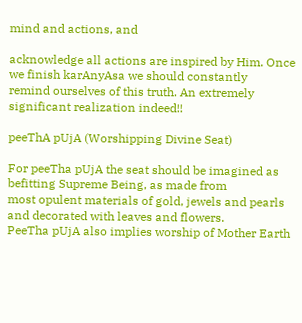mind and actions, and

acknowledge all actions are inspired by Him. Once we finish karAnyAsa we should constantly
remind ourselves of this truth. An extremely significant realization indeed!!

peeThA pUjA (Worshipping Divine Seat)

For peeTha pUjA the seat should be imagined as befitting Supreme Being, as made from
most opulent materials of gold, jewels and pearls and decorated with leaves and flowers.
PeeTha pUjA also implies worship of Mother Earth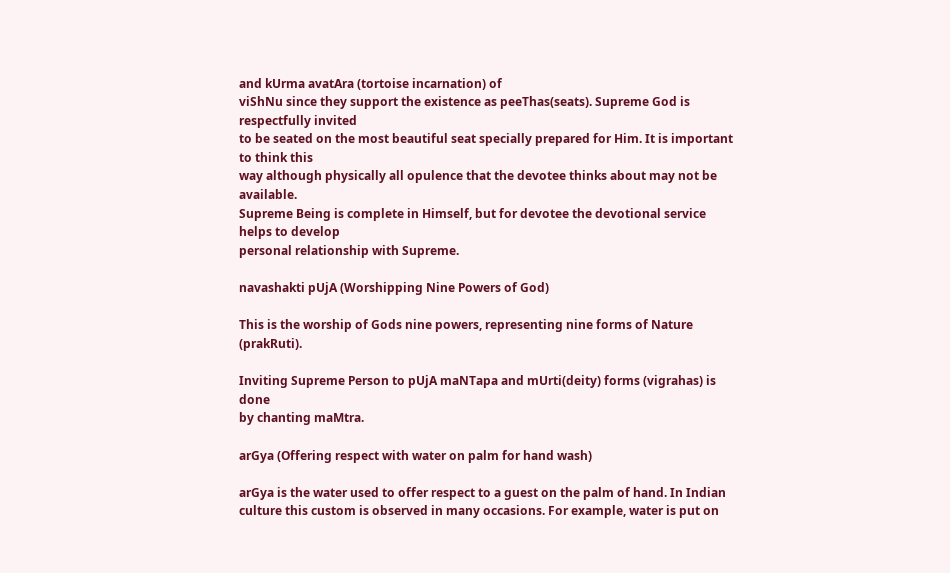and kUrma avatAra (tortoise incarnation) of
viShNu since they support the existence as peeThas(seats). Supreme God is respectfully invited
to be seated on the most beautiful seat specially prepared for Him. It is important to think this
way although physically all opulence that the devotee thinks about may not be available.
Supreme Being is complete in Himself, but for devotee the devotional service helps to develop
personal relationship with Supreme.

navashakti pUjA (Worshipping Nine Powers of God)

This is the worship of Gods nine powers, representing nine forms of Nature (prakRuti).

Inviting Supreme Person to pUjA maNTapa and mUrti(deity) forms (vigrahas) is done
by chanting maMtra.

arGya (Offering respect with water on palm for hand wash)

arGya is the water used to offer respect to a guest on the palm of hand. In Indian
culture this custom is observed in many occasions. For example, water is put on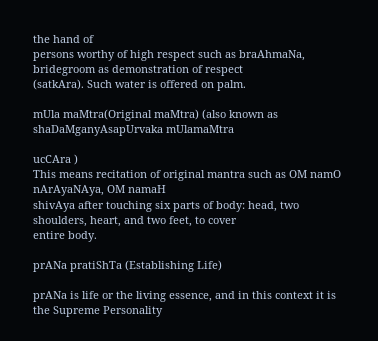the hand of
persons worthy of high respect such as braAhmaNa, bridegroom as demonstration of respect
(satkAra). Such water is offered on palm.

mUla maMtra(Original maMtra) (also known as shaDaMganyAsapUrvaka mUlamaMtra

ucCAra )
This means recitation of original mantra such as OM namO nArAyaNAya, OM namaH
shivAya after touching six parts of body: head, two shoulders, heart, and two feet, to cover
entire body.

prANa pratiShTa (Establishing Life)

prANa is life or the living essence, and in this context it is the Supreme Personality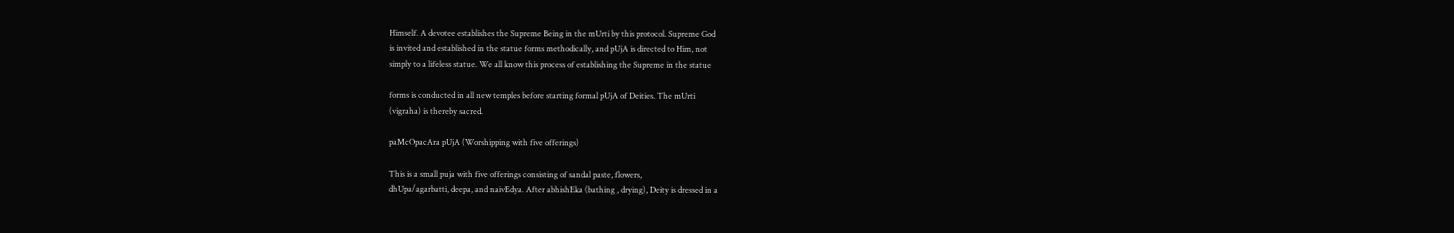Himself. A devotee establishes the Supreme Being in the mUrti by this protocol. Supreme God
is invited and established in the statue forms methodically, and pUjA is directed to Him, not
simply to a lifeless statue. We all know this process of establishing the Supreme in the statue

forms is conducted in all new temples before starting formal pUjA of Deities. The mUrti
(vigraha) is thereby sacred.

paMcOpacAra pUjA (Worshipping with five offerings)

This is a small puja with five offerings consisting of sandal paste, flowers,
dhUpa/agarbatti, deepa, and naivEdya. After abhishEka (bathing , drying), Deity is dressed in a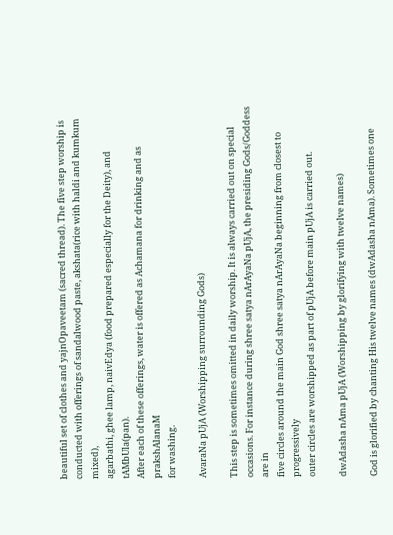beautiful set of clothes and yajnOpaveetam (sacred thread). The five step worship is
conducted with offerings of sandalwood paste, akshata(rice with haldi and kumkum mixed),
agarbathi, ghee lamp, naivEdya (food prepared especially for the Deity), and tAMbUla(pan).
After each of these offerings, water is offered as Achamana for drinking and as prakshAlanaM
for washing.

AvaraNa pUjA (Worshipping surrounding Gods)

This step is sometimes omitted in daily worship. It is always carried out on special
occasions. For instance during shree satya nArAyaNa pUjA, the presiding Gods/Goddess are in
five circles around the main God shree satya nArAyaNa beginning from closest to progressively
outer circles are worshipped as part of pUjA before main pUjA is carried out.

dwAdasha nAma pUjA (Worshipping by glorifying with twelve names)

God is glorified by chanting His twelve names (dwAdasha nAma). Sometimes one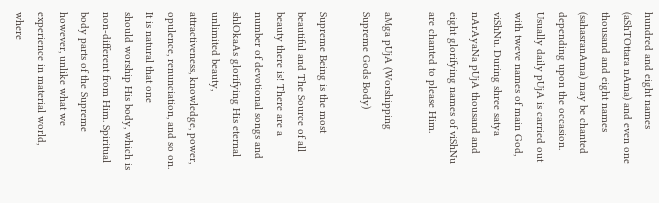hundred and eight names (aShTOttara nAma) and even one thousand and eight names
(sahasranAma) may be chanted depending upon the occasion. Usually daily pUjA is carried out
with tweve names of main God, viShNu. During shree satya nArAyaNa pUjA thousand and
eight glorifying names of viShNu are chanted to please Him.

aMga pUjA (Worshipping Supreme Gods Body)

Supreme Being is the most beautiful and The Source of all beauty there is! There are a
number of devotional songs and shlOkaAs glorifying His eternal unlimited beauty,
attractiveness, knowledge, power, opulence, renunciation, and so on. It is natural that one
should worship His body, which is non-different from Him. Spiritual body parts of the Supreme
however, unlike what we experience in material world, where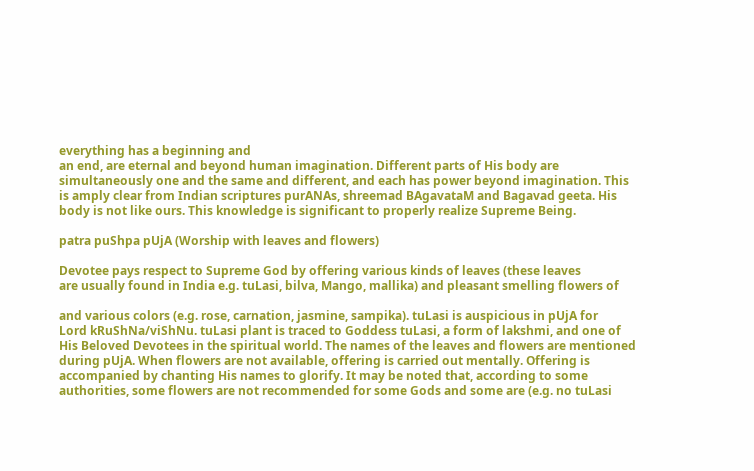everything has a beginning and
an end, are eternal and beyond human imagination. Different parts of His body are
simultaneously one and the same and different, and each has power beyond imagination. This
is amply clear from Indian scriptures purANAs, shreemad BAgavataM and Bagavad geeta. His
body is not like ours. This knowledge is significant to properly realize Supreme Being.

patra puShpa pUjA (Worship with leaves and flowers)

Devotee pays respect to Supreme God by offering various kinds of leaves (these leaves
are usually found in India e.g. tuLasi, bilva, Mango, mallika) and pleasant smelling flowers of

and various colors (e.g. rose, carnation, jasmine, sampika). tuLasi is auspicious in pUjA for
Lord kRuShNa/viShNu. tuLasi plant is traced to Goddess tuLasi, a form of lakshmi, and one of
His Beloved Devotees in the spiritual world. The names of the leaves and flowers are mentioned
during pUjA. When flowers are not available, offering is carried out mentally. Offering is
accompanied by chanting His names to glorify. It may be noted that, according to some
authorities, some flowers are not recommended for some Gods and some are (e.g. no tuLasi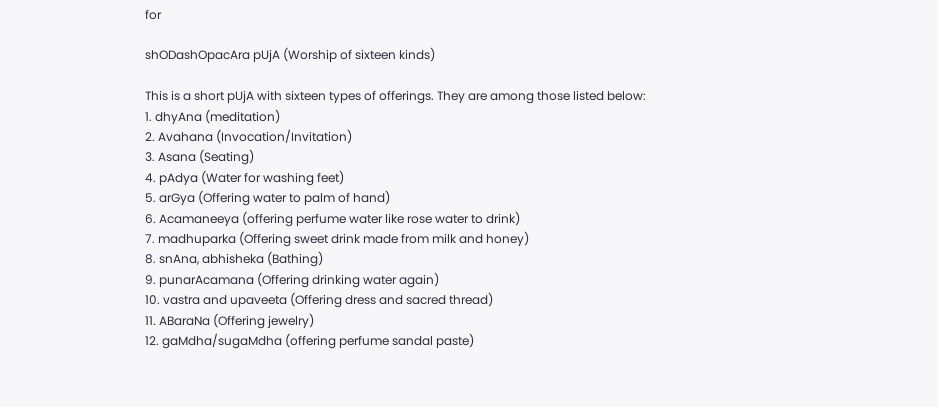for

shODashOpacAra pUjA (Worship of sixteen kinds)

This is a short pUjA with sixteen types of offerings. They are among those listed below:
1. dhyAna (meditation)
2. Avahana (Invocation/Invitation)
3. Asana (Seating)
4. pAdya (Water for washing feet)
5. arGya (Offering water to palm of hand)
6. Acamaneeya (offering perfume water like rose water to drink)
7. madhuparka (Offering sweet drink made from milk and honey)
8. snAna, abhisheka (Bathing)
9. punarAcamana (Offering drinking water again)
10. vastra and upaveeta (Offering dress and sacred thread)
11. ABaraNa (Offering jewelry)
12. gaMdha/sugaMdha (offering perfume sandal paste)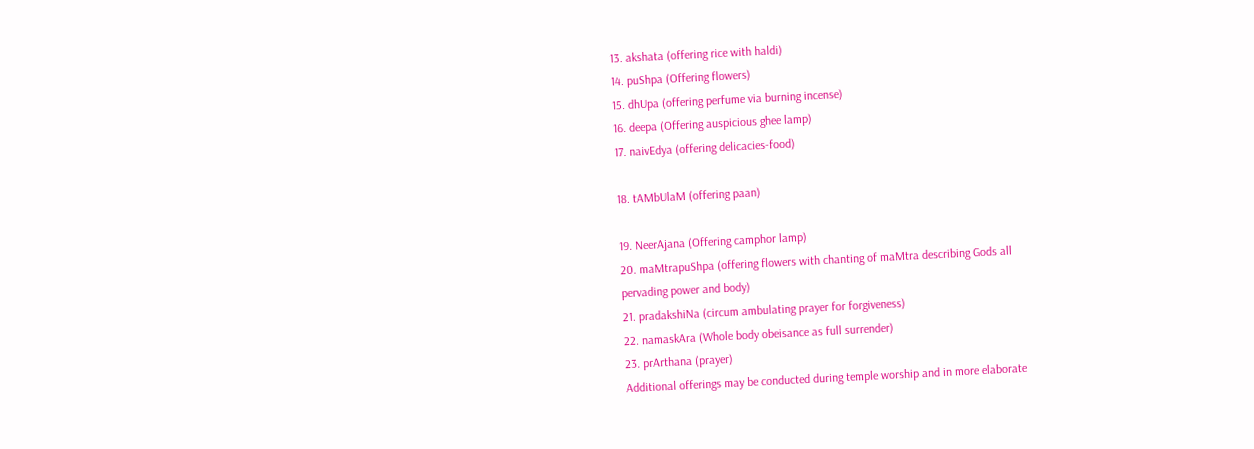13. akshata (offering rice with haldi)
14. puShpa (Offering flowers)
15. dhUpa (offering perfume via burning incense)
16. deepa (Offering auspicious ghee lamp)
17. naivEdya (offering delicacies-food)

18. tAMbUlaM (offering paan)

19. NeerAjana (Offering camphor lamp)
20. maMtrapuShpa (offering flowers with chanting of maMtra describing Gods all
pervading power and body)
21. pradakshiNa (circum ambulating prayer for forgiveness)
22. namaskAra (Whole body obeisance as full surrender)
23. prArthana (prayer)
Additional offerings may be conducted during temple worship and in more elaborate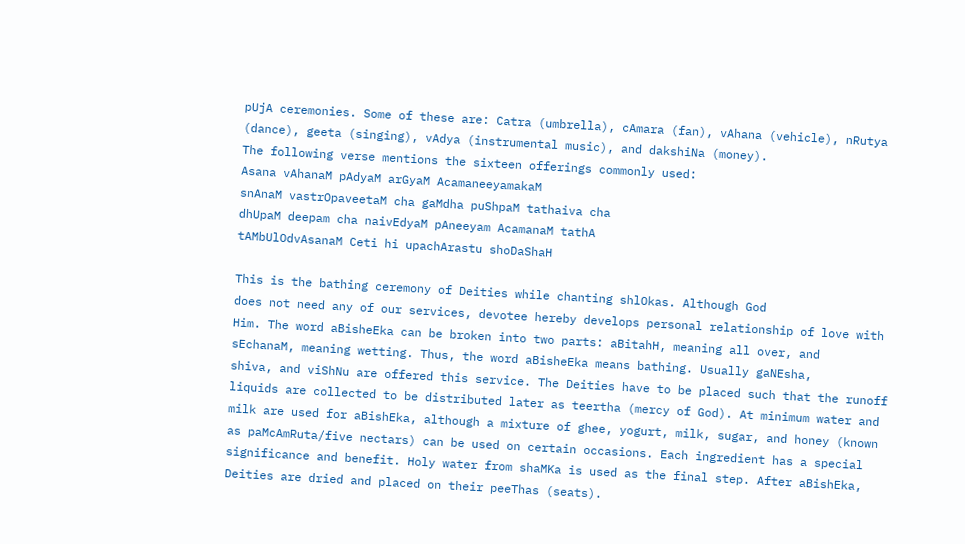pUjA ceremonies. Some of these are: Catra (umbrella), cAmara (fan), vAhana (vehicle), nRutya
(dance), geeta (singing), vAdya (instrumental music), and dakshiNa (money).
The following verse mentions the sixteen offerings commonly used:
Asana vAhanaM pAdyaM arGyaM AcamaneeyamakaM
snAnaM vastrOpaveetaM cha gaMdha puShpaM tathaiva cha
dhUpaM deepam cha naivEdyaM pAneeyam AcamanaM tathA
tAMbUlOdvAsanaM Ceti hi upachArastu shoDaShaH

This is the bathing ceremony of Deities while chanting shlOkas. Although God
does not need any of our services, devotee hereby develops personal relationship of love with
Him. The word aBisheEka can be broken into two parts: aBitahH, meaning all over, and
sEchanaM, meaning wetting. Thus, the word aBisheEka means bathing. Usually gaNEsha,
shiva, and viShNu are offered this service. The Deities have to be placed such that the runoff
liquids are collected to be distributed later as teertha (mercy of God). At minimum water and
milk are used for aBishEka, although a mixture of ghee, yogurt, milk, sugar, and honey (known
as paMcAmRuta/five nectars) can be used on certain occasions. Each ingredient has a special
significance and benefit. Holy water from shaMKa is used as the final step. After aBishEka,
Deities are dried and placed on their peeThas (seats).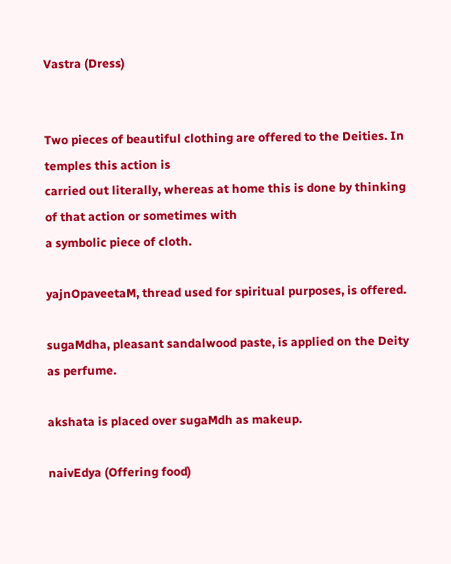Vastra (Dress)


Two pieces of beautiful clothing are offered to the Deities. In temples this action is
carried out literally, whereas at home this is done by thinking of that action or sometimes with
a symbolic piece of cloth.

yajnOpaveetaM, thread used for spiritual purposes, is offered.

sugaMdha, pleasant sandalwood paste, is applied on the Deity as perfume.

akshata is placed over sugaMdh as makeup.

naivEdya (Offering food)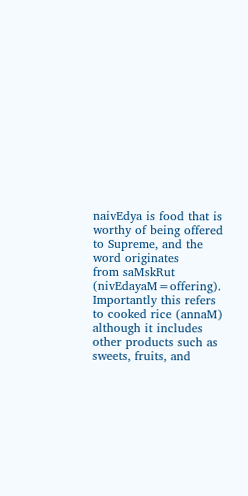naivEdya is food that is worthy of being offered to Supreme, and the word originates
from saMskRut (nivEdayaM=offering). Importantly this refers to cooked rice (annaM)
although it includes other products such as sweets, fruits, and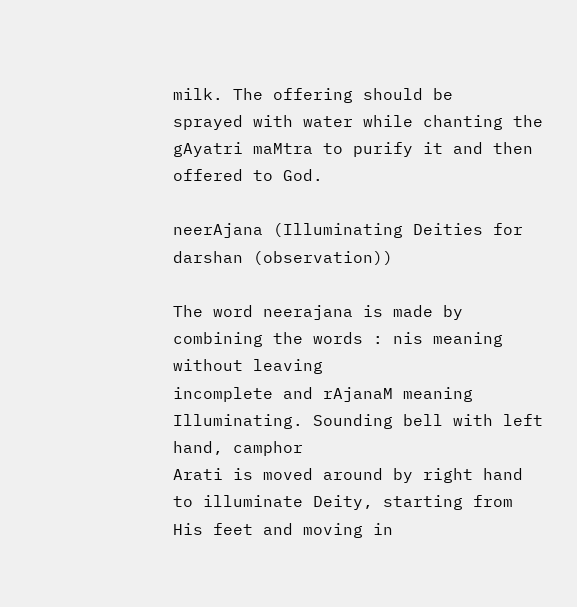milk. The offering should be
sprayed with water while chanting the gAyatri maMtra to purify it and then offered to God.

neerAjana (Illuminating Deities for darshan (observation))

The word neerajana is made by combining the words : nis meaning without leaving
incomplete and rAjanaM meaning Illuminating. Sounding bell with left hand, camphor
Arati is moved around by right hand to illuminate Deity, starting from His feet and moving in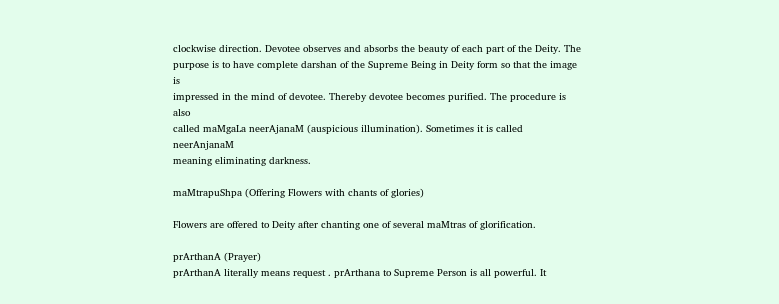clockwise direction. Devotee observes and absorbs the beauty of each part of the Deity. The
purpose is to have complete darshan of the Supreme Being in Deity form so that the image is
impressed in the mind of devotee. Thereby devotee becomes purified. The procedure is also
called maMgaLa neerAjanaM (auspicious illumination). Sometimes it is called neerAnjanaM
meaning eliminating darkness.

maMtrapuShpa (Offering Flowers with chants of glories)

Flowers are offered to Deity after chanting one of several maMtras of glorification.

prArthanA (Prayer)
prArthanA literally means request . prArthana to Supreme Person is all powerful. It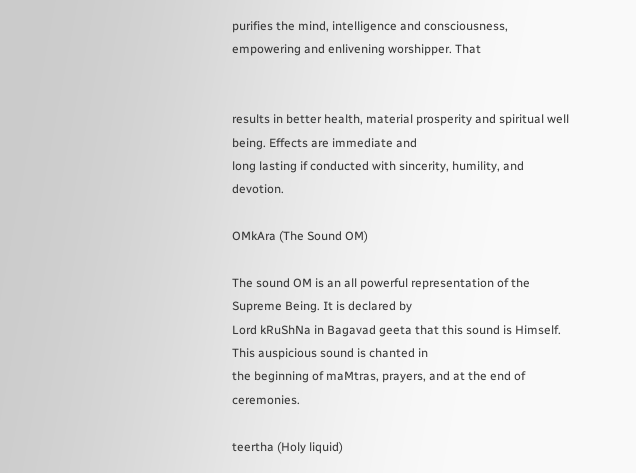purifies the mind, intelligence and consciousness, empowering and enlivening worshipper. That


results in better health, material prosperity and spiritual well being. Effects are immediate and
long lasting if conducted with sincerity, humility, and devotion.

OMkAra (The Sound OM)

The sound OM is an all powerful representation of the Supreme Being. It is declared by
Lord kRuShNa in Bagavad geeta that this sound is Himself. This auspicious sound is chanted in
the beginning of maMtras, prayers, and at the end of ceremonies.

teertha (Holy liquid)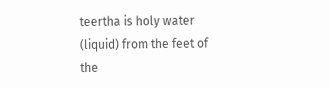teertha is holy water (liquid) from the feet of the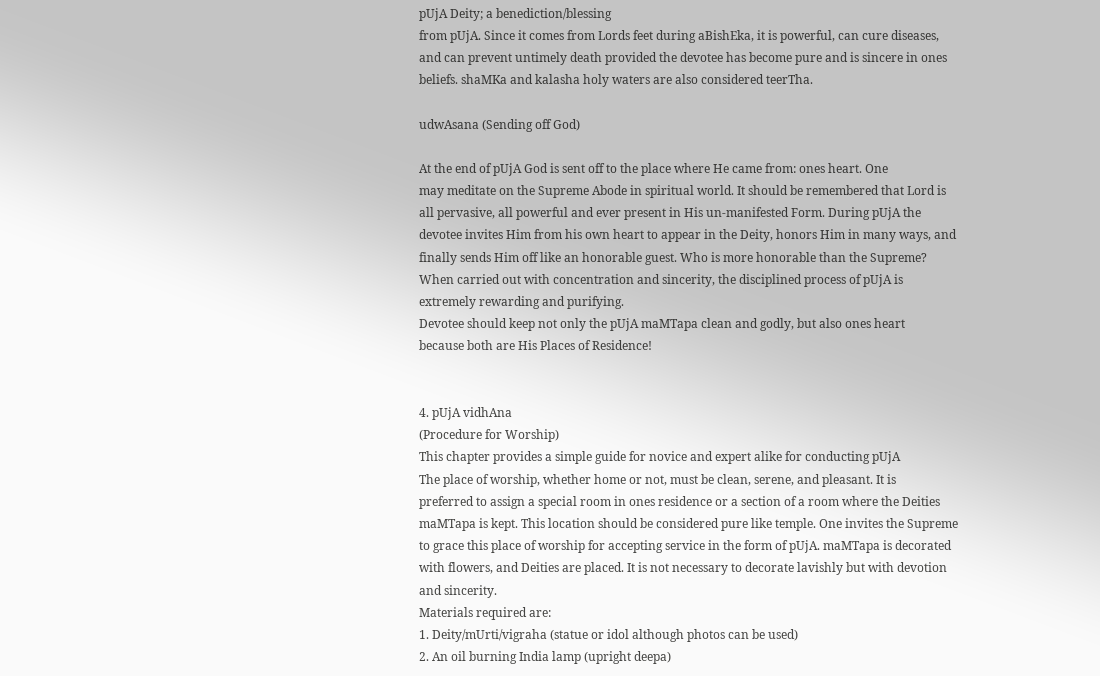pUjA Deity; a benediction/blessing
from pUjA. Since it comes from Lords feet during aBishEka, it is powerful, can cure diseases,
and can prevent untimely death provided the devotee has become pure and is sincere in ones
beliefs. shaMKa and kalasha holy waters are also considered teerTha.

udwAsana (Sending off God)

At the end of pUjA God is sent off to the place where He came from: ones heart. One
may meditate on the Supreme Abode in spiritual world. It should be remembered that Lord is
all pervasive, all powerful and ever present in His un-manifested Form. During pUjA the
devotee invites Him from his own heart to appear in the Deity, honors Him in many ways, and
finally sends Him off like an honorable guest. Who is more honorable than the Supreme?
When carried out with concentration and sincerity, the disciplined process of pUjA is
extremely rewarding and purifying.
Devotee should keep not only the pUjA maMTapa clean and godly, but also ones heart
because both are His Places of Residence!


4. pUjA vidhAna
(Procedure for Worship)
This chapter provides a simple guide for novice and expert alike for conducting pUjA
The place of worship, whether home or not, must be clean, serene, and pleasant. It is
preferred to assign a special room in ones residence or a section of a room where the Deities
maMTapa is kept. This location should be considered pure like temple. One invites the Supreme
to grace this place of worship for accepting service in the form of pUjA. maMTapa is decorated
with flowers, and Deities are placed. It is not necessary to decorate lavishly but with devotion
and sincerity.
Materials required are:
1. Deity/mUrti/vigraha (statue or idol although photos can be used)
2. An oil burning India lamp (upright deepa)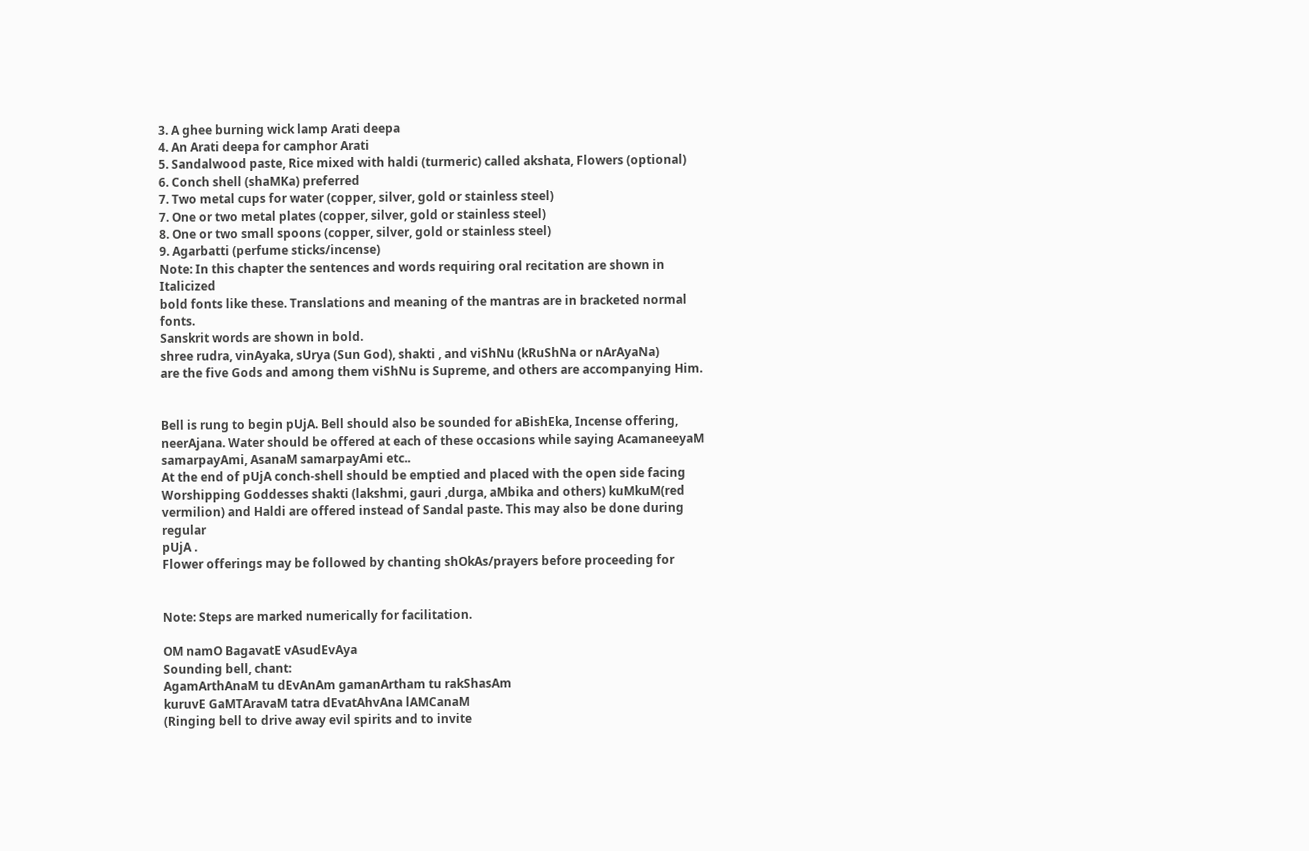3. A ghee burning wick lamp Arati deepa
4. An Arati deepa for camphor Arati
5. Sandalwood paste, Rice mixed with haldi (turmeric) called akshata, Flowers (optional)
6. Conch shell (shaMKa) preferred
7. Two metal cups for water (copper, silver, gold or stainless steel)
7. One or two metal plates (copper, silver, gold or stainless steel)
8. One or two small spoons (copper, silver, gold or stainless steel)
9. Agarbatti (perfume sticks/incense)
Note: In this chapter the sentences and words requiring oral recitation are shown in Italicized
bold fonts like these. Translations and meaning of the mantras are in bracketed normal fonts.
Sanskrit words are shown in bold.
shree rudra, vinAyaka, sUrya (Sun God), shakti , and viShNu (kRuShNa or nArAyaNa)
are the five Gods and among them viShNu is Supreme, and others are accompanying Him.


Bell is rung to begin pUjA. Bell should also be sounded for aBishEka, Incense offering,
neerAjana. Water should be offered at each of these occasions while saying AcamaneeyaM
samarpayAmi, AsanaM samarpayAmi etc..
At the end of pUjA conch-shell should be emptied and placed with the open side facing
Worshipping Goddesses shakti (lakshmi, gauri ,durga, aMbika and others) kuMkuM(red
vermilion) and Haldi are offered instead of Sandal paste. This may also be done during regular
pUjA .
Flower offerings may be followed by chanting shOkAs/prayers before proceeding for


Note: Steps are marked numerically for facilitation.

OM namO BagavatE vAsudEvAya
Sounding bell, chant:
AgamArthAnaM tu dEvAnAm gamanArtham tu rakShasAm
kuruvE GaMTAravaM tatra dEvatAhvAna lAMCanaM
(Ringing bell to drive away evil spirits and to invite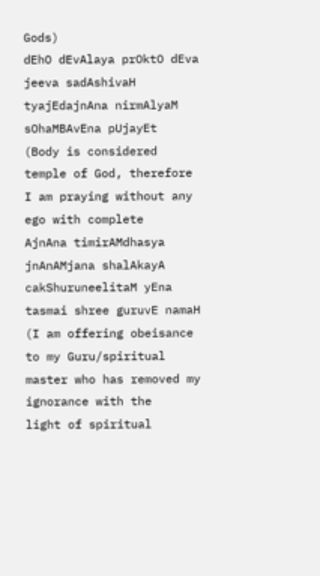Gods)
dEhO dEvAlaya prOktO dEva jeeva sadAshivaH
tyajEdajnAna nirmAlyaM sOhaMBAvEna pUjayEt
(Body is considered temple of God, therefore I am praying without any ego with complete
AjnAna timirAMdhasya jnAnAMjana shalAkayA
cakShuruneelitaM yEna tasmai shree guruvE namaH
(I am offering obeisance to my Guru/spiritual master who has removed my ignorance with the
light of spiritual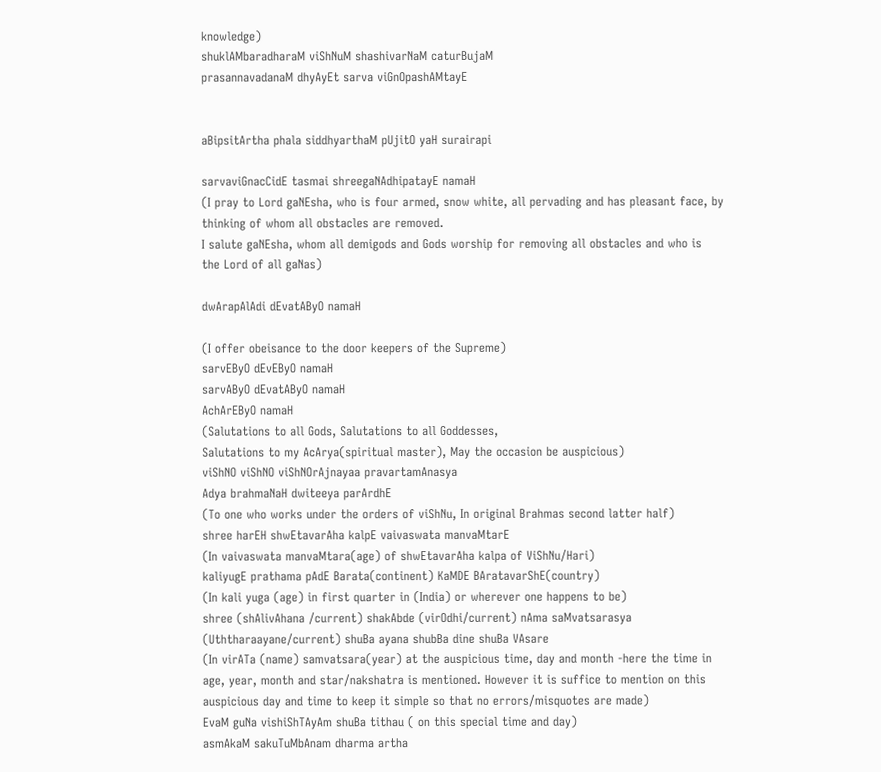knowledge)
shuklAMbaradharaM viShNuM shashivarNaM caturBujaM
prasannavadanaM dhyAyEt sarva viGnOpashAMtayE


aBipsitArtha phala siddhyarthaM pUjitO yaH surairapi

sarvaviGnacCidE tasmai shreegaNAdhipatayE namaH
(I pray to Lord gaNEsha, who is four armed, snow white, all pervading and has pleasant face, by
thinking of whom all obstacles are removed.
I salute gaNEsha, whom all demigods and Gods worship for removing all obstacles and who is
the Lord of all gaNas)

dwArapAlAdi dEvatAByO namaH

(I offer obeisance to the door keepers of the Supreme)
sarvEByO dEvEByO namaH
sarvAByO dEvatAByO namaH
AchArEByO namaH
(Salutations to all Gods, Salutations to all Goddesses,
Salutations to my AcArya(spiritual master), May the occasion be auspicious)
viShNO viShNO viShNOrAjnayaa pravartamAnasya
Adya brahmaNaH dwiteeya parArdhE
(To one who works under the orders of viShNu, In original Brahmas second latter half)
shree harEH shwEtavarAha kalpE vaivaswata manvaMtarE
(In vaivaswata manvaMtara(age) of shwEtavarAha kalpa of ViShNu/Hari)
kaliyugE prathama pAdE Barata(continent) KaMDE BAratavarShE(country)
(In kali yuga (age) in first quarter in (India) or wherever one happens to be)
shree (shAlivAhana /current) shakAbde (virOdhi/current) nAma saMvatsarasya
(Uththaraayane/current) shuBa ayana shubBa dine shuBa VAsare
(In virATa (name) samvatsara(year) at the auspicious time, day and month -here the time in
age, year, month and star/nakshatra is mentioned. However it is suffice to mention on this
auspicious day and time to keep it simple so that no errors/misquotes are made)
EvaM guNa vishiShTAyAm shuBa tithau ( on this special time and day)
asmAkaM sakuTuMbAnam dharma artha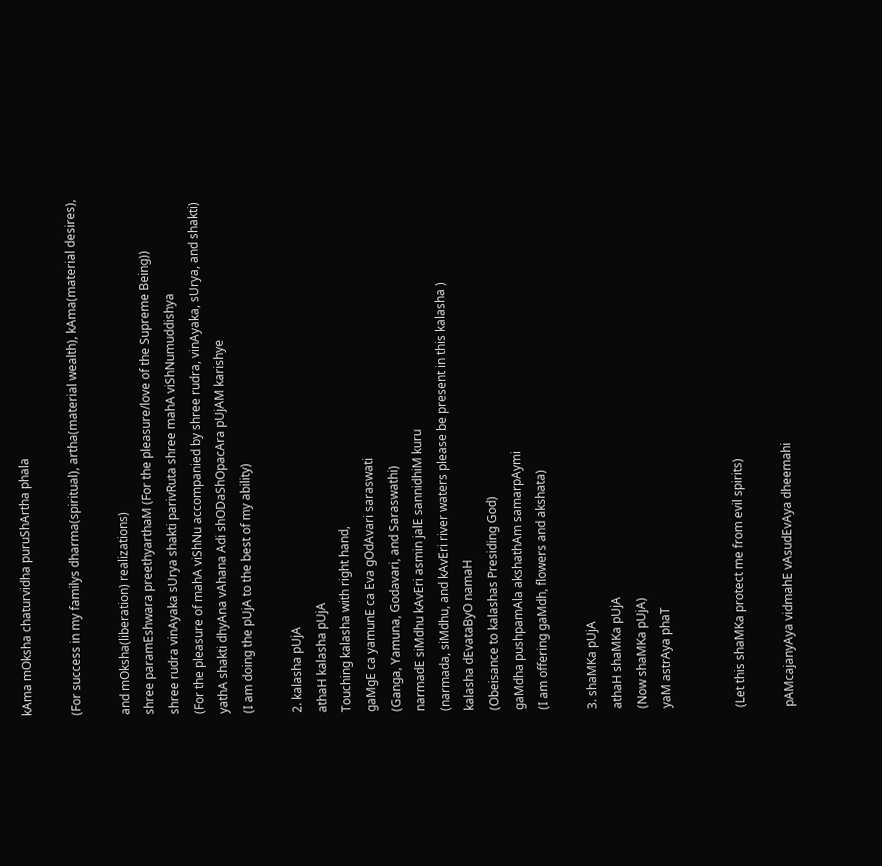kAma mOksha chaturvidha puruShArtha phala

(For success in my familys dharma(spiritual), artha(material wealth), kAma(material desires),

and mOksha(liberation) realizations)
shree paramEshwara preethyarthaM (For the pleasure/love of the Supreme Being))
shree rudra vinAyaka sUrya shakti parivRuta shree mahA viShNumuddishya
(For the pleasure of mahA viShNu accompanied by shree rudra, vinAyaka, sUrya, and shakti)
yathA shakti dhyAna vAhana Adi shODaShOpacAra pUjAM karishye
(I am doing the pUjA to the best of my ability)

2. kalasha pUjA
athaH kalasha pUjA
Touching kalasha with right hand,
gaMgE ca yamunE ca Eva gOdAvari saraswati
(Ganga, Yamuna, Godavari, and Saraswathi)
narmadE siMdhu kAvEri asmin jalE sannidhiM kuru
(narmada, siMdhu, and kAvEri river waters please be present in this kalasha )
kalasha dEvataByO namaH
(Obeisance to kalashas Presiding God)
gaMdha pushpamAla akshathAm samarpAymi
(I am offering gaMdh, flowers and akshata)

3. shaMKa pUjA
athaH shaMKa pUjA
(Now shaMKa pUjA)
yaM astrAya phaT


(Let this shaMKa protect me from evil spirits)

pAMcajanyAya vidmahE vAsudEvAya dheemahi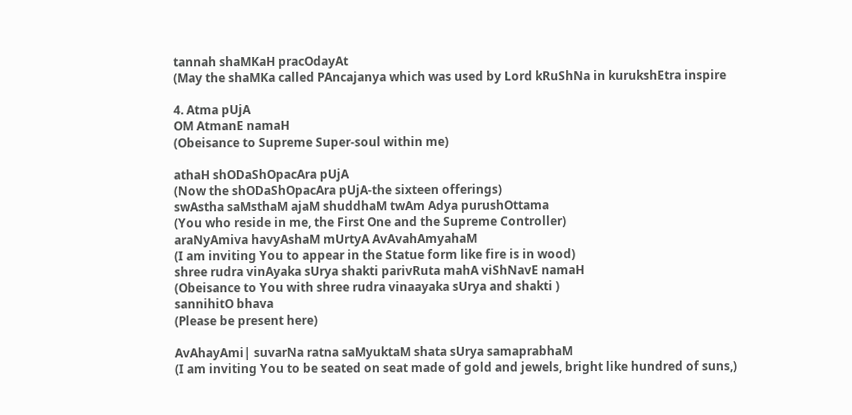tannah shaMKaH pracOdayAt
(May the shaMKa called PAncajanya which was used by Lord kRuShNa in kurukshEtra inspire

4. Atma pUjA
OM AtmanE namaH
(Obeisance to Supreme Super-soul within me)

athaH shODaShOpacAra pUjA
(Now the shODaShOpacAra pUjA-the sixteen offerings)
swAstha saMsthaM ajaM shuddhaM twAm Adya purushOttama
(You who reside in me, the First One and the Supreme Controller)
araNyAmiva havyAshaM mUrtyA AvAvahAmyahaM
(I am inviting You to appear in the Statue form like fire is in wood)
shree rudra vinAyaka sUrya shakti parivRuta mahA viShNavE namaH
(Obeisance to You with shree rudra vinaayaka sUrya and shakti )
sannihitO bhava
(Please be present here)

AvAhayAmi| suvarNa ratna saMyuktaM shata sUrya samaprabhaM
(I am inviting You to be seated on seat made of gold and jewels, bright like hundred of suns,)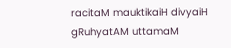racitaM mauktikaiH divyaiH gRuhyatAM uttamaM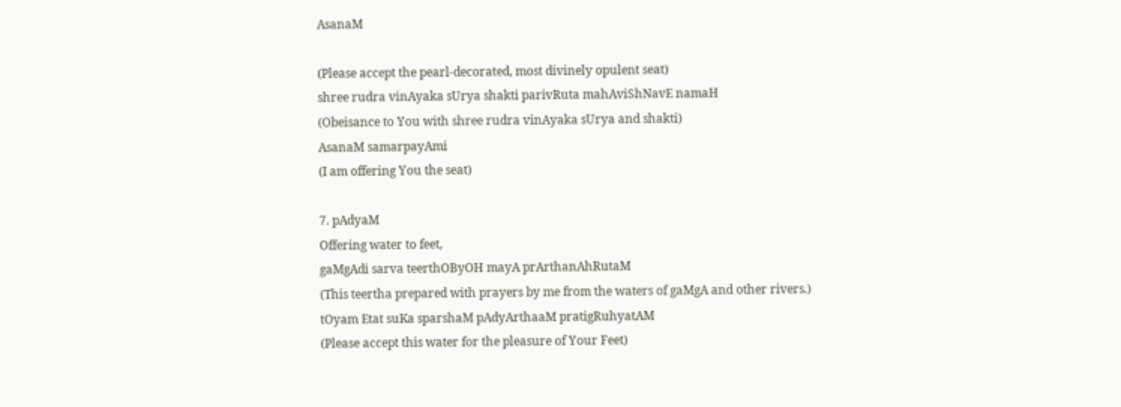AsanaM

(Please accept the pearl-decorated, most divinely opulent seat)
shree rudra vinAyaka sUrya shakti parivRuta mahAviShNavE namaH
(Obeisance to You with shree rudra vinAyaka sUrya and shakti)
AsanaM samarpayAmi
(I am offering You the seat)

7. pAdyaM
Offering water to feet,
gaMgAdi sarva teerthOByOH mayA prArthanAhRutaM
(This teertha prepared with prayers by me from the waters of gaMgA and other rivers.)
tOyam Etat suKa sparshaM pAdyArthaaM pratigRuhyatAM
(Please accept this water for the pleasure of Your Feet)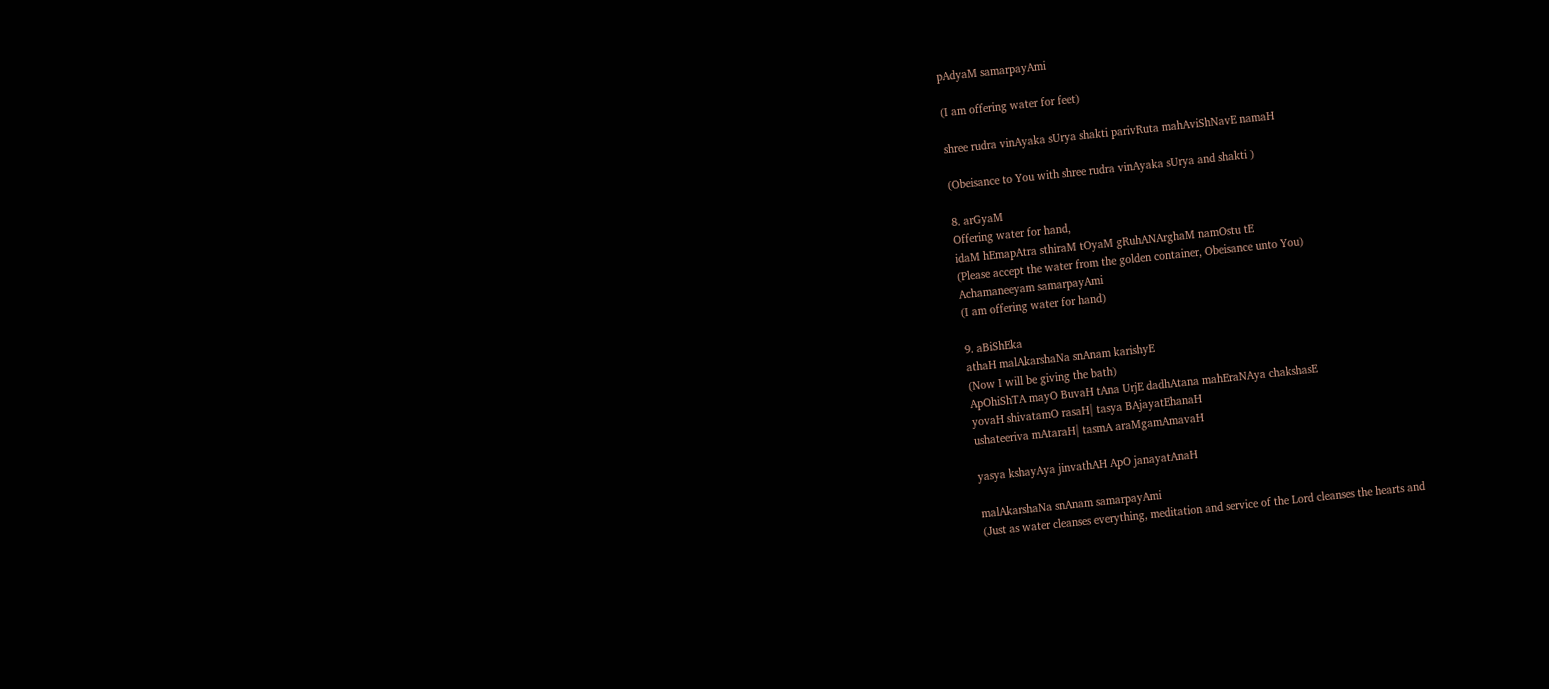pAdyaM samarpayAmi

(I am offering water for feet)

shree rudra vinAyaka sUrya shakti parivRuta mahAviShNavE namaH

(Obeisance to You with shree rudra vinAyaka sUrya and shakti )

8. arGyaM
Offering water for hand,
idaM hEmapAtra sthiraM tOyaM gRuhANArghaM namOstu tE
(Please accept the water from the golden container, Obeisance unto You)
Achamaneeyam samarpayAmi
(I am offering water for hand)

9. aBiShEka
athaH malAkarshaNa snAnam karishyE
(Now I will be giving the bath)
ApOhiShTA mayO BuvaH tAna UrjE dadhAtana mahEraNAya chakshasE
yovaH shivatamO rasaH| tasya BAjayatEhanaH
ushateeriva mAtaraH| tasmA araMgamAmavaH

yasya kshayAya jinvathAH ApO janayatAnaH

malAkarshaNa snAnam samarpayAmi
(Just as water cleanses everything, meditation and service of the Lord cleanses the hearts and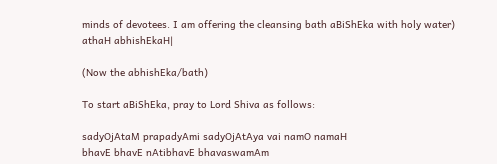minds of devotees. I am offering the cleansing bath aBiShEka with holy water)
athaH abhishEkaH|

(Now the abhishEka/bath)

To start aBiShEka, pray to Lord Shiva as follows:

sadyOjAtaM prapadyAmi sadyOjAtAya vai namO namaH
bhavE bhavE nAtibhavE bhavaswamAm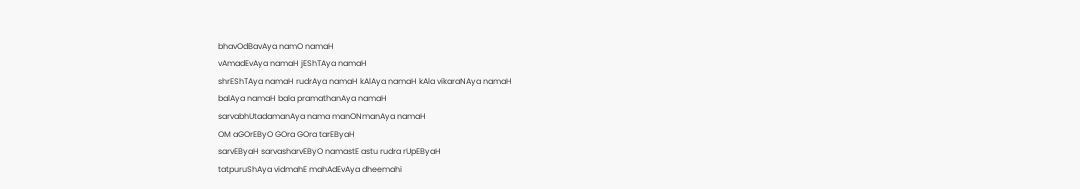bhavOdBavAya namO namaH
vAmadEvAya namaH jEShTAya namaH
shrEShTAya namaH rudrAya namaH kAlAya namaH kAla vikaraNAya namaH
balAya namaH bala pramathanAya namaH
sarvabhUtadamanAya nama manONmanAya namaH
OM aGOrEByO GOra GOra tarEByaH
sarvEByaH sarvasharvEByO namastE astu rudra rUpEByaH
tatpuruShAya vidmahE mahAdEvAya dheemahi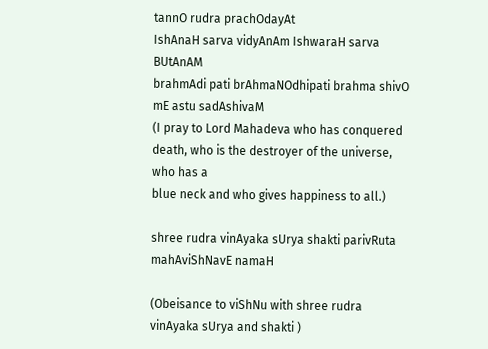tannO rudra prachOdayAt
IshAnaH sarva vidyAnAm IshwaraH sarva BUtAnAM
brahmAdi pati brAhmaNOdhipati brahma shivO mE astu sadAshivaM
(I pray to Lord Mahadeva who has conquered death, who is the destroyer of the universe, who has a
blue neck and who gives happiness to all.)

shree rudra vinAyaka sUrya shakti parivRuta mahAviShNavE namaH

(Obeisance to viShNu with shree rudra vinAyaka sUrya and shakti )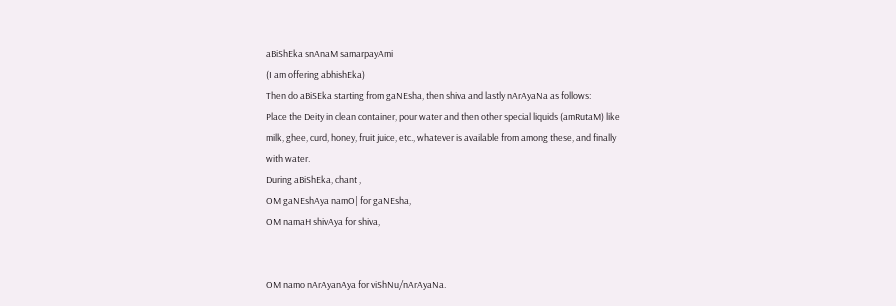aBiShEka snAnaM samarpayAmi
(I am offering abhishEka)
Then do aBiSEka starting from gaNEsha, then shiva and lastly nArAyaNa as follows:
Place the Deity in clean container, pour water and then other special liquids (amRutaM) like
milk, ghee, curd, honey, fruit juice, etc., whatever is available from among these, and finally
with water.
During aBiShEka, chant ,
OM gaNEshAya namO| for gaNEsha,
OM namaH shivAya for shiva,


OM namo nArAyanAya for viShNu/nArAyaNa.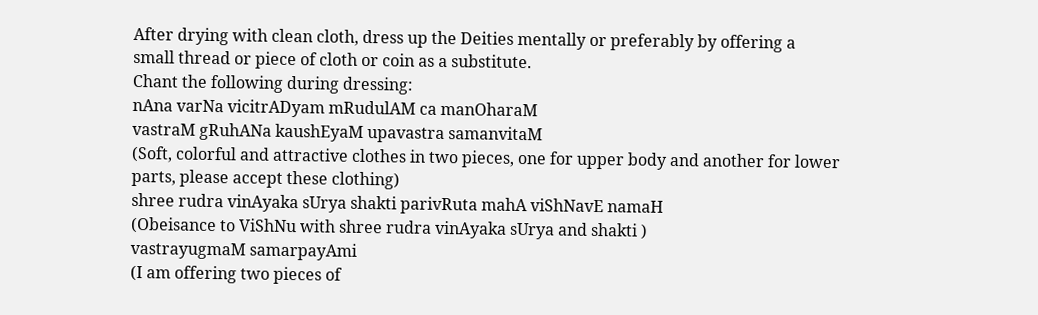After drying with clean cloth, dress up the Deities mentally or preferably by offering a
small thread or piece of cloth or coin as a substitute.
Chant the following during dressing:
nAna varNa vicitrADyam mRudulAM ca manOharaM
vastraM gRuhANa kaushEyaM upavastra samanvitaM
(Soft, colorful and attractive clothes in two pieces, one for upper body and another for lower
parts, please accept these clothing)
shree rudra vinAyaka sUrya shakti parivRuta mahA viShNavE namaH
(Obeisance to ViShNu with shree rudra vinAyaka sUrya and shakti )
vastrayugmaM samarpayAmi
(I am offering two pieces of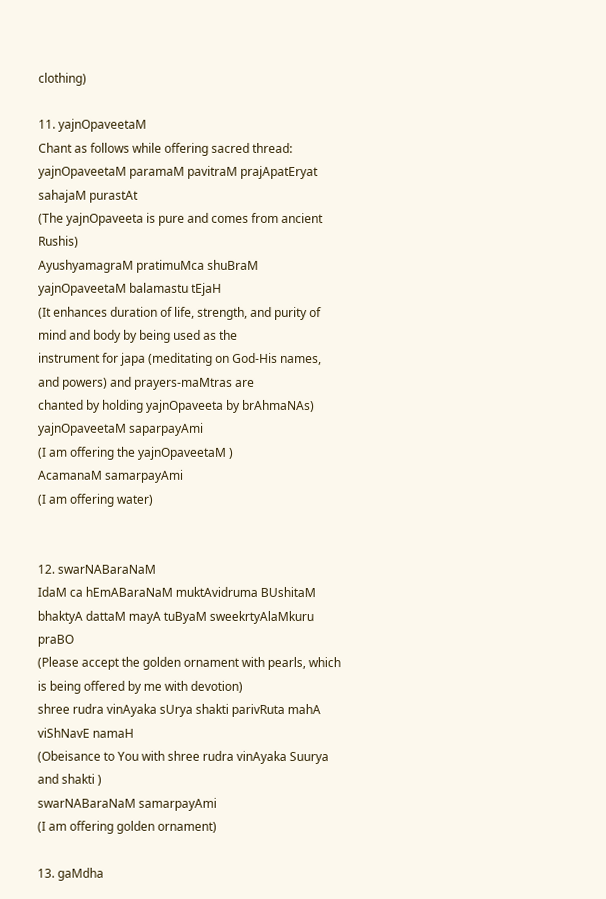clothing)

11. yajnOpaveetaM
Chant as follows while offering sacred thread:
yajnOpaveetaM paramaM pavitraM prajApatEryat sahajaM purastAt
(The yajnOpaveeta is pure and comes from ancient Rushis)
AyushyamagraM pratimuMca shuBraM yajnOpaveetaM balamastu tEjaH
(It enhances duration of life, strength, and purity of mind and body by being used as the
instrument for japa (meditating on God-His names, and powers) and prayers-maMtras are
chanted by holding yajnOpaveeta by brAhmaNAs)
yajnOpaveetaM saparpayAmi
(I am offering the yajnOpaveetaM )
AcamanaM samarpayAmi
(I am offering water)


12. swarNABaraNaM
IdaM ca hEmABaraNaM muktAvidruma BUshitaM
bhaktyA dattaM mayA tuByaM sweekrtyAlaMkuru praBO
(Please accept the golden ornament with pearls, which is being offered by me with devotion)
shree rudra vinAyaka sUrya shakti parivRuta mahA viShNavE namaH
(Obeisance to You with shree rudra vinAyaka Suurya and shakti )
swarNABaraNaM samarpayAmi
(I am offering golden ornament)

13. gaMdha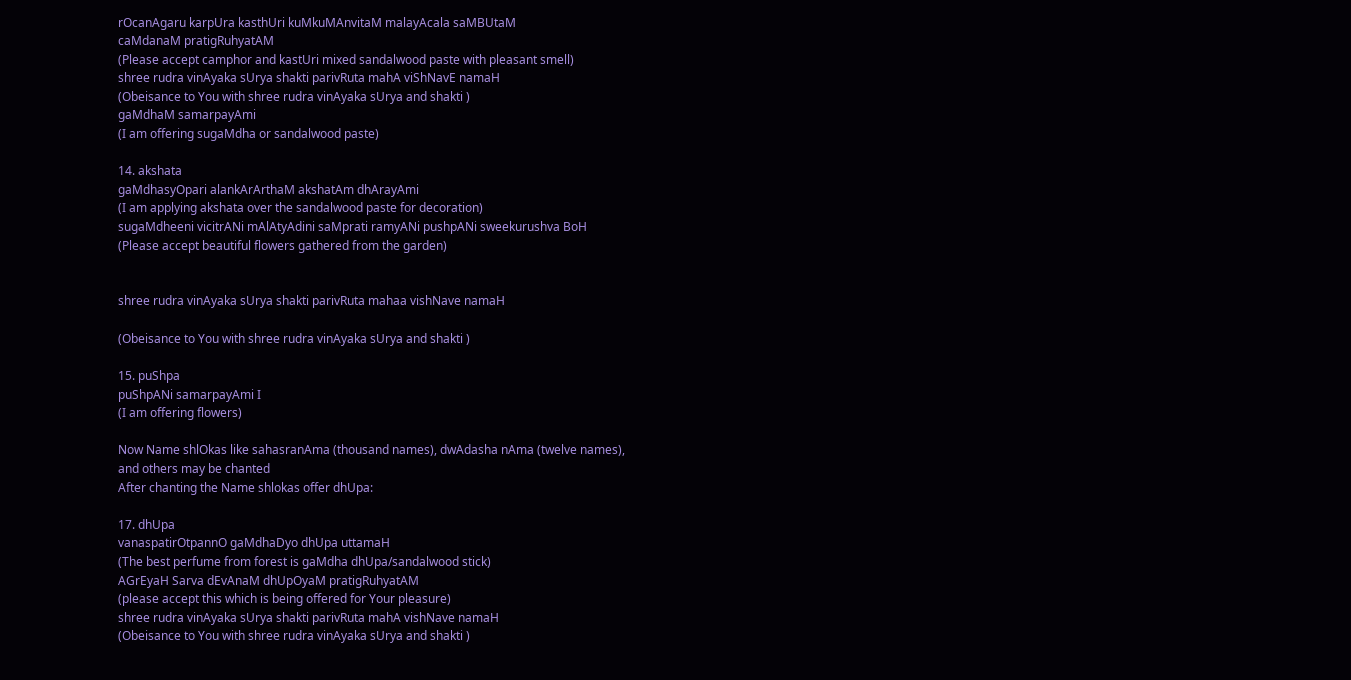rOcanAgaru karpUra kasthUri kuMkuMAnvitaM malayAcala saMBUtaM
caMdanaM pratigRuhyatAM
(Please accept camphor and kastUri mixed sandalwood paste with pleasant smell)
shree rudra vinAyaka sUrya shakti parivRuta mahA viShNavE namaH
(Obeisance to You with shree rudra vinAyaka sUrya and shakti )
gaMdhaM samarpayAmi
(I am offering sugaMdha or sandalwood paste)

14. akshata
gaMdhasyOpari alankArArthaM akshatAm dhArayAmi
(I am applying akshata over the sandalwood paste for decoration)
sugaMdheeni vicitrANi mAlAtyAdini saMprati ramyANi pushpANi sweekurushva BoH
(Please accept beautiful flowers gathered from the garden)


shree rudra vinAyaka sUrya shakti parivRuta mahaa vishNave namaH

(Obeisance to You with shree rudra vinAyaka sUrya and shakti )

15. puShpa
puShpANi samarpayAmi I
(I am offering flowers)

Now Name shlOkas like sahasranAma (thousand names), dwAdasha nAma (twelve names),
and others may be chanted
After chanting the Name shlokas offer dhUpa:

17. dhUpa
vanaspatirOtpannO gaMdhaDyo dhUpa uttamaH
(The best perfume from forest is gaMdha dhUpa/sandalwood stick)
AGrEyaH Sarva dEvAnaM dhUpOyaM pratigRuhyatAM
(please accept this which is being offered for Your pleasure)
shree rudra vinAyaka sUrya shakti parivRuta mahA vishNave namaH
(Obeisance to You with shree rudra vinAyaka sUrya and shakti )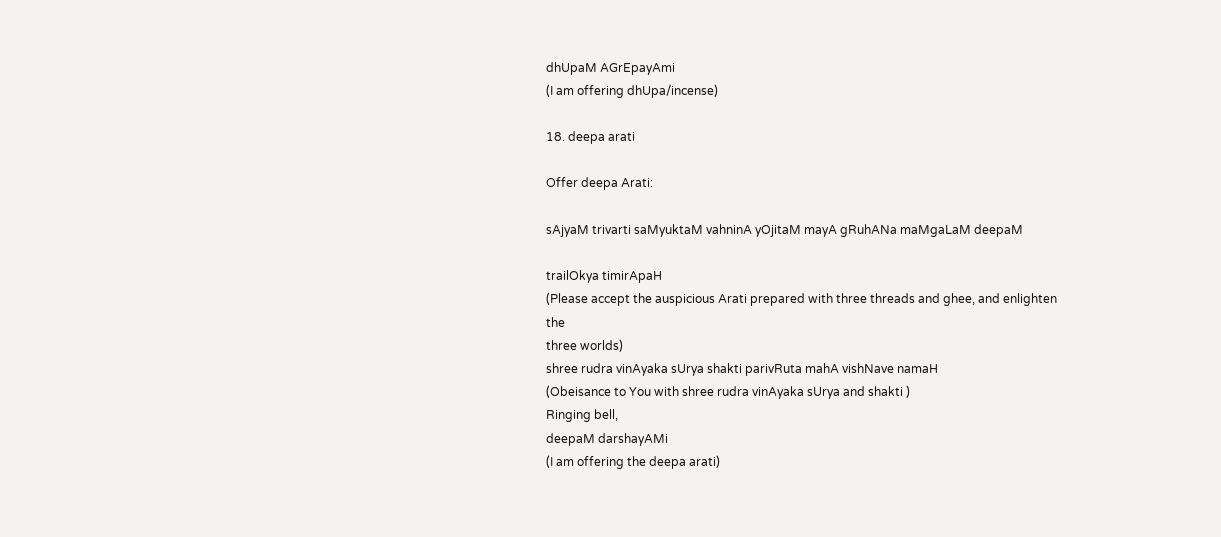dhUpaM AGrEpayAmi
(I am offering dhUpa/incense)

18. deepa arati

Offer deepa Arati:

sAjyaM trivarti saMyuktaM vahninA yOjitaM mayA gRuhANa maMgaLaM deepaM

trailOkya timirApaH
(Please accept the auspicious Arati prepared with three threads and ghee, and enlighten the
three worlds)
shree rudra vinAyaka sUrya shakti parivRuta mahA vishNave namaH
(Obeisance to You with shree rudra vinAyaka sUrya and shakti )
Ringing bell,
deepaM darshayAMi
(I am offering the deepa arati)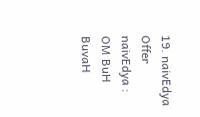19. naivEdya
Offer naivEdya :
OM BuH BuvaH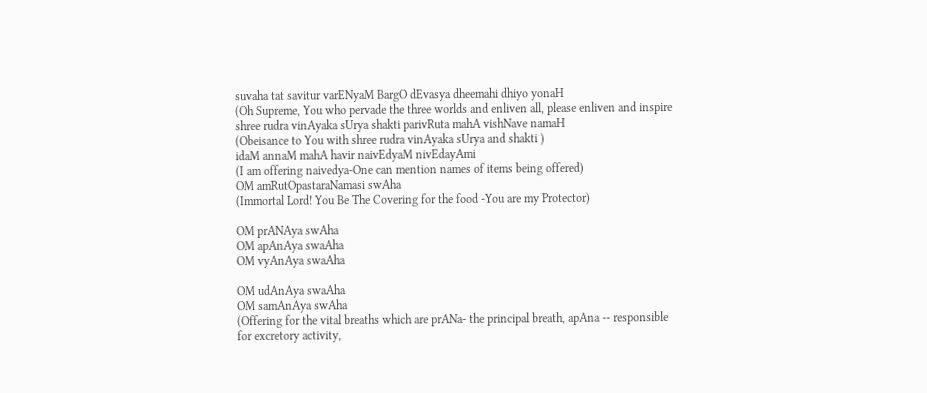suvaha tat savitur varENyaM BargO dEvasya dheemahi dhiyo yonaH
(Oh Supreme, You who pervade the three worlds and enliven all, please enliven and inspire
shree rudra vinAyaka sUrya shakti parivRuta mahA vishNave namaH
(Obeisance to You with shree rudra vinAyaka sUrya and shakti )
idaM annaM mahA havir naivEdyaM nivEdayAmi
(I am offering naivedya-One can mention names of items being offered)
OM amRutOpastaraNamasi swAha
(Immortal Lord! You Be The Covering for the food -You are my Protector)

OM prANAya swAha
OM apAnAya swaAha
OM vyAnAya swaAha

OM udAnAya swaAha
OM samAnAya swAha
(Offering for the vital breaths which are prANa- the principal breath, apAna -- responsible
for excretory activity,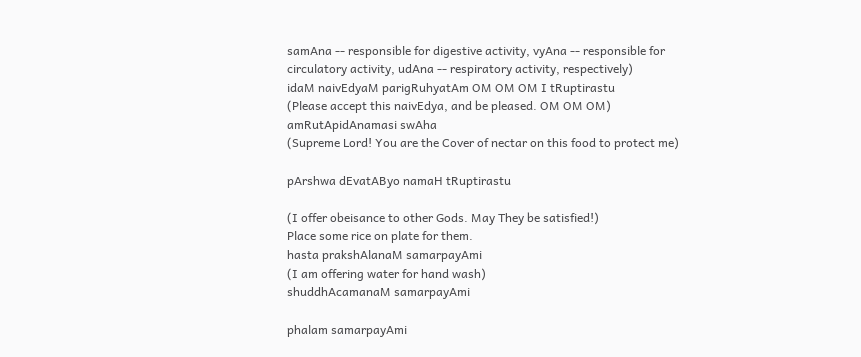samAna -- responsible for digestive activity, vyAna -- responsible for
circulatory activity, udAna -- respiratory activity, respectively)
idaM naivEdyaM parigRuhyatAm OM OM OM I tRuptirastu
(Please accept this naivEdya, and be pleased. OM OM OM)
amRutApidAnamasi swAha
(Supreme Lord! You are the Cover of nectar on this food to protect me)

pArshwa dEvatAByo namaH tRuptirastu

(I offer obeisance to other Gods. May They be satisfied!)
Place some rice on plate for them.
hasta prakshAlanaM samarpayAmi
(I am offering water for hand wash)
shuddhAcamanaM samarpayAmi

phalam samarpayAmi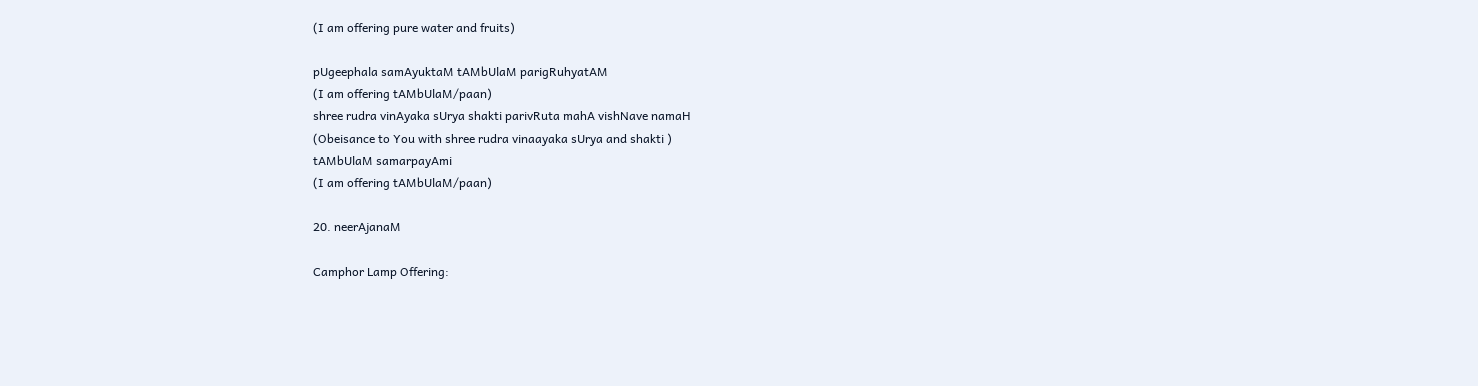(I am offering pure water and fruits)

pUgeephala samAyuktaM tAMbUlaM parigRuhyatAM
(I am offering tAMbUlaM/paan)
shree rudra vinAyaka sUrya shakti parivRuta mahA vishNave namaH
(Obeisance to You with shree rudra vinaayaka sUrya and shakti )
tAMbUlaM samarpayAmi
(I am offering tAMbUlaM/paan)

20. neerAjanaM

Camphor Lamp Offering: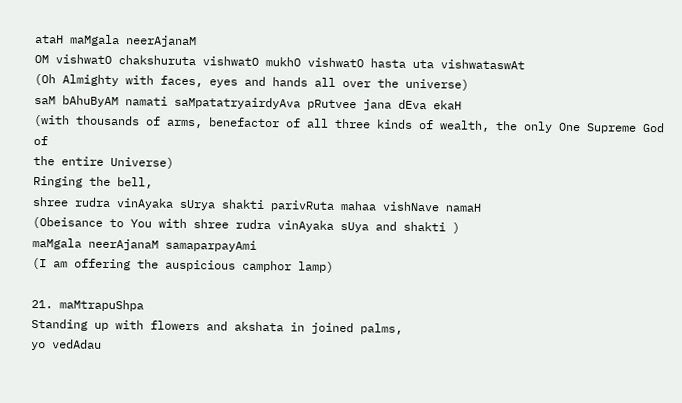ataH maMgala neerAjanaM
OM vishwatO chakshuruta vishwatO mukhO vishwatO hasta uta vishwataswAt
(Oh Almighty with faces, eyes and hands all over the universe)
saM bAhuByAM namati saMpatatryairdyAva pRutvee jana dEva ekaH
(with thousands of arms, benefactor of all three kinds of wealth, the only One Supreme God of
the entire Universe)
Ringing the bell,
shree rudra vinAyaka sUrya shakti parivRuta mahaa vishNave namaH
(Obeisance to You with shree rudra vinAyaka sUya and shakti )
maMgala neerAjanaM samaparpayAmi
(I am offering the auspicious camphor lamp)

21. maMtrapuShpa
Standing up with flowers and akshata in joined palms,
yo vedAdau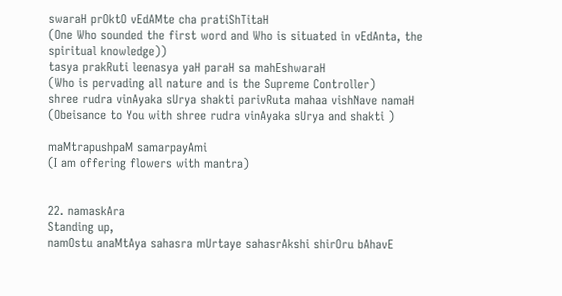swaraH prOktO vEdAMte cha pratiShTitaH
(One Who sounded the first word and Who is situated in vEdAnta, the spiritual knowledge))
tasya prakRuti leenasya yaH paraH sa mahEshwaraH
(Who is pervading all nature and is the Supreme Controller)
shree rudra vinAyaka sUrya shakti parivRuta mahaa vishNave namaH
(Obeisance to You with shree rudra vinAyaka sUrya and shakti )

maMtrapushpaM samarpayAmi
(I am offering flowers with mantra)


22. namaskAra
Standing up,
namOstu anaMtAya sahasra mUrtaye sahasrAkshi shirOru bAhavE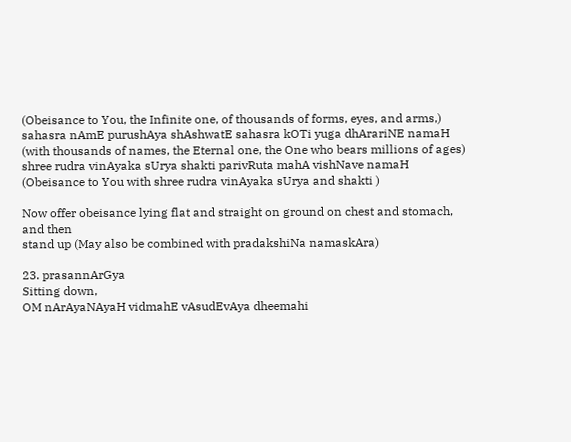(Obeisance to You, the Infinite one, of thousands of forms, eyes, and arms,)
sahasra nAmE purushAya shAshwatE sahasra kOTi yuga dhArariNE namaH
(with thousands of names, the Eternal one, the One who bears millions of ages)
shree rudra vinAyaka sUrya shakti parivRuta mahA vishNave namaH
(Obeisance to You with shree rudra vinAyaka sUrya and shakti )

Now offer obeisance lying flat and straight on ground on chest and stomach, and then
stand up (May also be combined with pradakshiNa namaskAra)

23. prasannArGya
Sitting down,
OM nArAyaNAyaH vidmahE vAsudEvAya dheemahi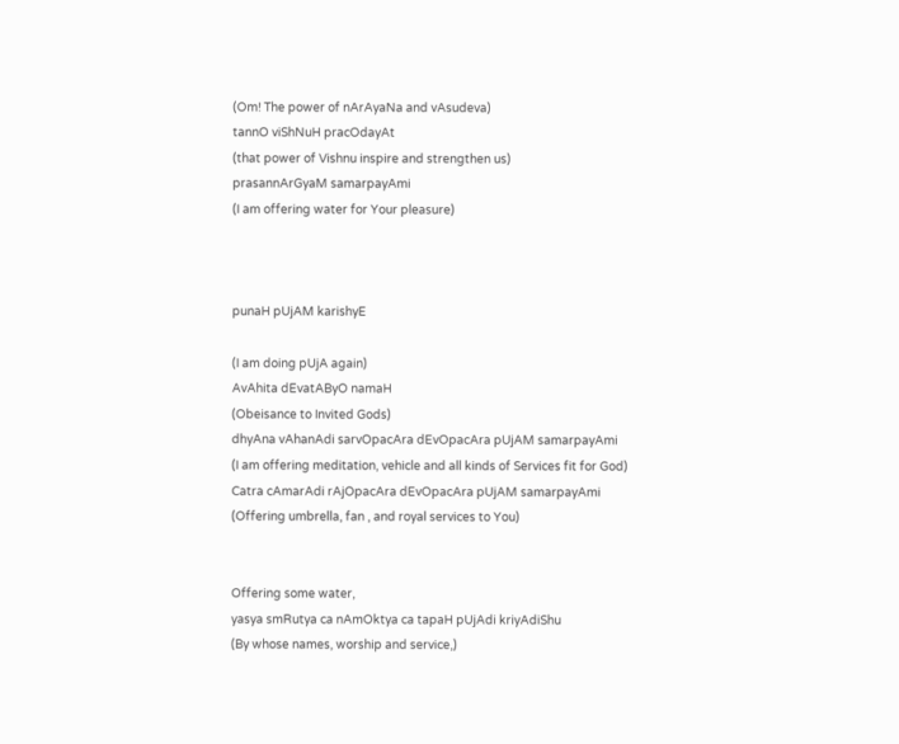(Om! The power of nArAyaNa and vAsudeva)
tannO viShNuH pracOdayAt
(that power of Vishnu inspire and strengthen us)
prasannArGyaM samarpayAmi
(I am offering water for Your pleasure)



punaH pUjAM karishyE

(I am doing pUjA again)
AvAhita dEvatAByO namaH
(Obeisance to Invited Gods)
dhyAna vAhanAdi sarvOpacAra dEvOpacAra pUjAM samarpayAmi
(I am offering meditation, vehicle and all kinds of Services fit for God)
Catra cAmarAdi rAjOpacAra dEvOpacAra pUjAM samarpayAmi
(Offering umbrella, fan , and royal services to You)


Offering some water,
yasya smRutya ca nAmOktya ca tapaH pUjAdi kriyAdiShu
(By whose names, worship and service,)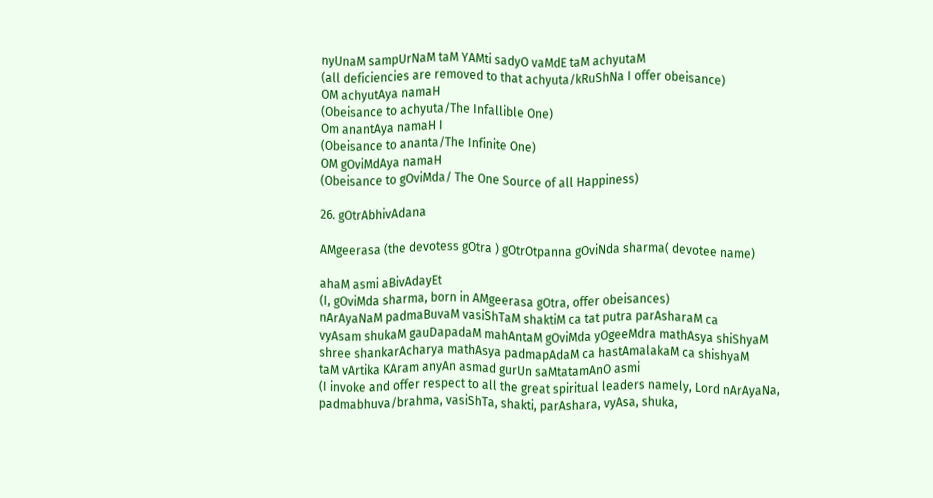nyUnaM sampUrNaM taM YAMti sadyO vaMdE taM achyutaM
(all deficiencies are removed to that achyuta/kRuShNa I offer obeisance)
OM achyutAya namaH
(Obeisance to achyuta/The Infallible One)
Om anantAya namaH I
(Obeisance to ananta/The Infinite One)
OM gOviMdAya namaH
(Obeisance to gOviMda/ The One Source of all Happiness)

26. gOtrAbhivAdana

AMgeerasa (the devotess gOtra ) gOtrOtpanna gOviNda sharma( devotee name)

ahaM asmi aBivAdayEt
(I, gOviMda sharma, born in AMgeerasa gOtra, offer obeisances)
nArAyaNaM padmaBuvaM vasiShTaM shaktiM ca tat putra parAsharaM ca
vyAsam shukaM gauDapadaM mahAntaM gOviMda yOgeeMdra mathAsya shiShyaM
shree shankarAcharya mathAsya padmapAdaM ca hastAmalakaM ca shishyaM
taM vArtika KAram anyAn asmad gurUn saMtatamAnO asmi
(I invoke and offer respect to all the great spiritual leaders namely, Lord nArAyaNa,
padmabhuva/brahma, vasiShTa, shakti, parAshara, vyAsa, shuka,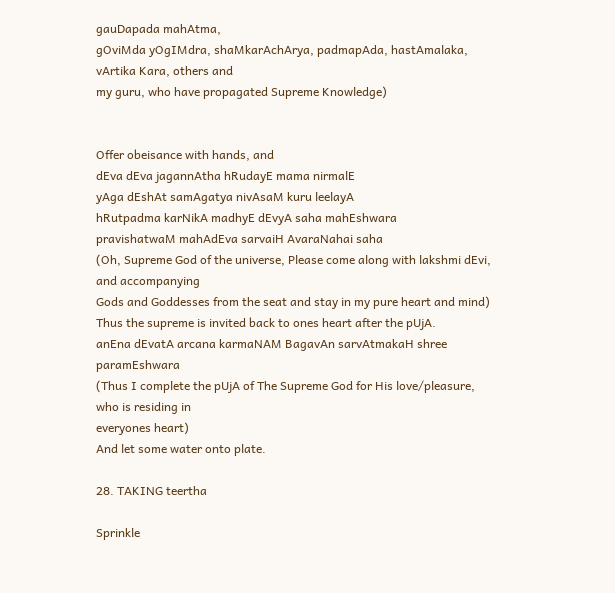gauDapada mahAtma,
gOviMda yOgIMdra, shaMkarAchArya, padmapAda, hastAmalaka, vArtika Kara, others and
my guru, who have propagated Supreme Knowledge)


Offer obeisance with hands, and
dEva dEva jagannAtha hRudayE mama nirmalE
yAga dEshAt samAgatya nivAsaM kuru leelayA
hRutpadma karNikA madhyE dEvyA saha mahEshwara
pravishatwaM mahAdEva sarvaiH AvaraNahai saha
(Oh, Supreme God of the universe, Please come along with lakshmi dEvi, and accompanying
Gods and Goddesses from the seat and stay in my pure heart and mind)
Thus the supreme is invited back to ones heart after the pUjA.
anEna dEvatA arcana karmaNAM BagavAn sarvAtmakaH shree paramEshwara
(Thus I complete the pUjA of The Supreme God for His love/pleasure, who is residing in
everyones heart)
And let some water onto plate.

28. TAKING teertha

Sprinkle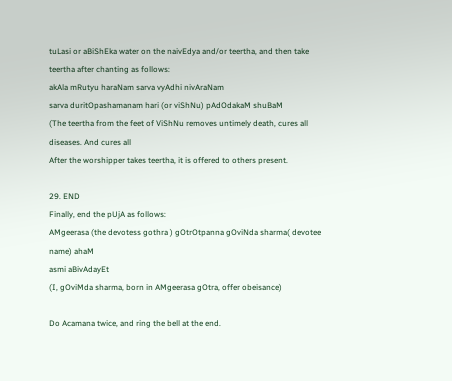tuLasi or aBiShEka water on the naivEdya and/or teertha, and then take
teertha after chanting as follows:
akAla mRutyu haraNam sarva vyAdhi nivAraNam
sarva duritOpashamanam hari (or viShNu) pAdOdakaM shuBaM
(The teertha from the feet of ViShNu removes untimely death, cures all diseases. And cures all
After the worshipper takes teertha, it is offered to others present.

29. END
Finally, end the pUjA as follows:
AMgeerasa (the devotess gothra ) gOtrOtpanna gOviNda sharma( devotee name) ahaM
asmi aBivAdayEt
(I, gOviMda sharma, born in AMgeerasa gOtra, offer obeisance)

Do Acamana twice, and ring the bell at the end.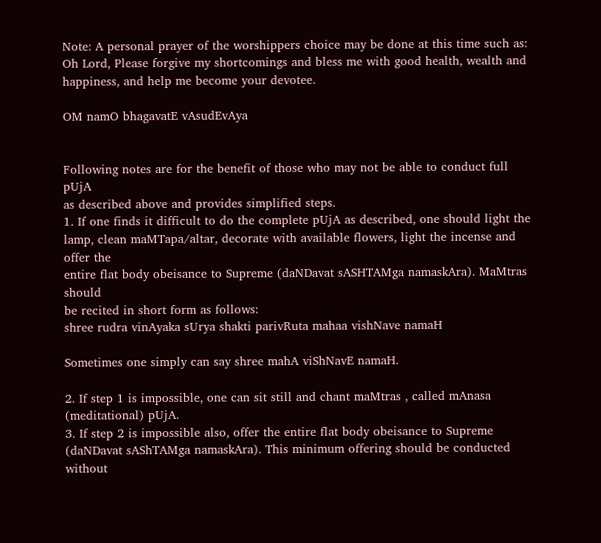Note: A personal prayer of the worshippers choice may be done at this time such as:
Oh Lord, Please forgive my shortcomings and bless me with good health, wealth and
happiness, and help me become your devotee.

OM namO bhagavatE vAsudEvAya


Following notes are for the benefit of those who may not be able to conduct full pUjA
as described above and provides simplified steps.
1. If one finds it difficult to do the complete pUjA as described, one should light the
lamp, clean maMTapa/altar, decorate with available flowers, light the incense and offer the
entire flat body obeisance to Supreme (daNDavat sASHTAMga namaskAra). MaMtras should
be recited in short form as follows:
shree rudra vinAyaka sUrya shakti parivRuta mahaa vishNave namaH

Sometimes one simply can say shree mahA viShNavE namaH.

2. If step 1 is impossible, one can sit still and chant maMtras , called mAnasa
(meditational) pUjA.
3. If step 2 is impossible also, offer the entire flat body obeisance to Supreme
(daNDavat sAShTAMga namaskAra). This minimum offering should be conducted without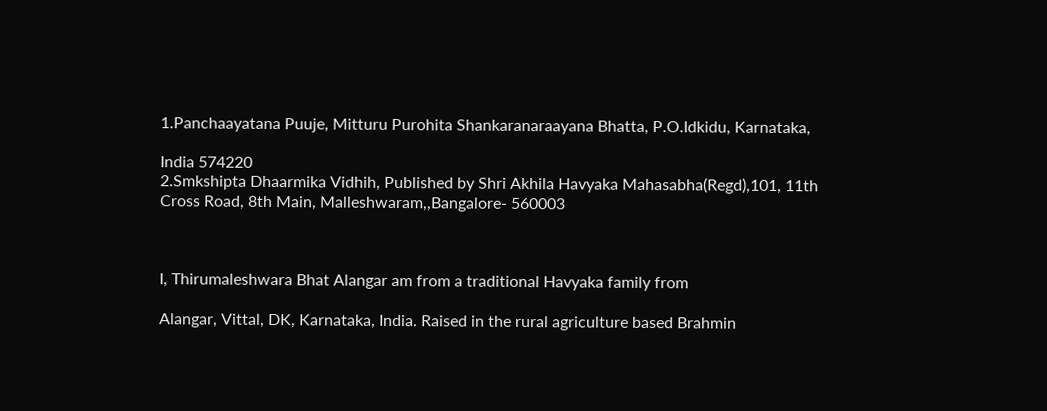1.Panchaayatana Puuje, Mitturu Purohita Shankaranaraayana Bhatta, P.O.Idkidu, Karnataka,

India 574220
2.Smkshipta Dhaarmika Vidhih, Published by Shri Akhila Havyaka Mahasabha(Regd),101, 11th
Cross Road, 8th Main, Malleshwaram,,Bangalore- 560003



I, Thirumaleshwara Bhat Alangar am from a traditional Havyaka family from

Alangar, Vittal, DK, Karnataka, India. Raised in the rural agriculture based Brahmin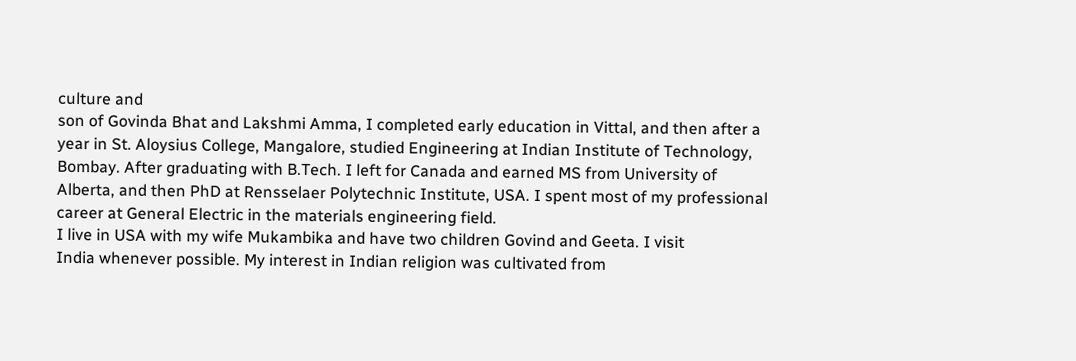culture and
son of Govinda Bhat and Lakshmi Amma, I completed early education in Vittal, and then after a
year in St. Aloysius College, Mangalore, studied Engineering at Indian Institute of Technology,
Bombay. After graduating with B.Tech. I left for Canada and earned MS from University of
Alberta, and then PhD at Rensselaer Polytechnic Institute, USA. I spent most of my professional
career at General Electric in the materials engineering field.
I live in USA with my wife Mukambika and have two children Govind and Geeta. I visit
India whenever possible. My interest in Indian religion was cultivated from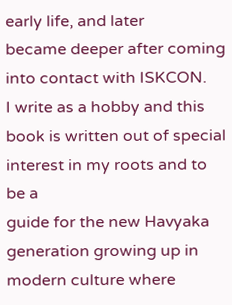early life, and later
became deeper after coming into contact with ISKCON.
I write as a hobby and this book is written out of special interest in my roots and to be a
guide for the new Havyaka generation growing up in modern culture where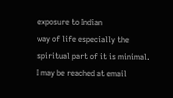exposure to Indian
way of life especially the spiritual part of it is minimal.
I may be reached at email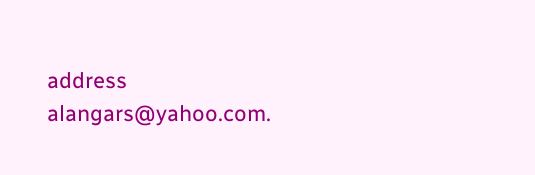address alangars@yahoo.com.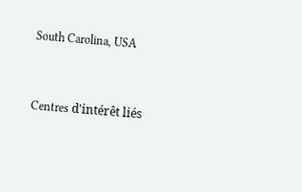South Carolina, USA


Centres d'intérêt liés